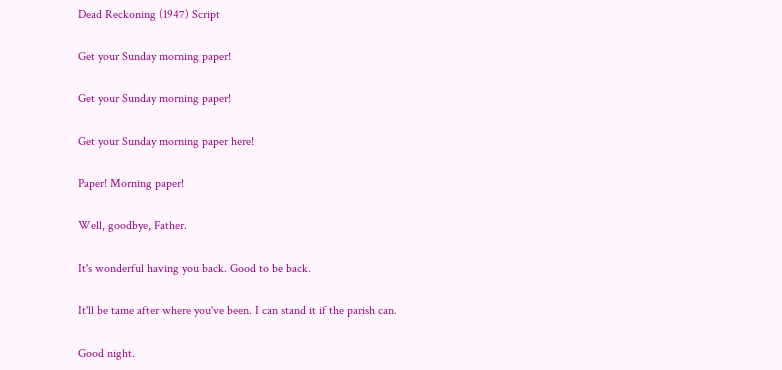Dead Reckoning (1947) Script

Get your Sunday morning paper!

Get your Sunday morning paper!

Get your Sunday morning paper here!

Paper! Morning paper!

Well, goodbye, Father.

It's wonderful having you back. Good to be back.

It'll be tame after where you've been. I can stand it if the parish can.

Good night.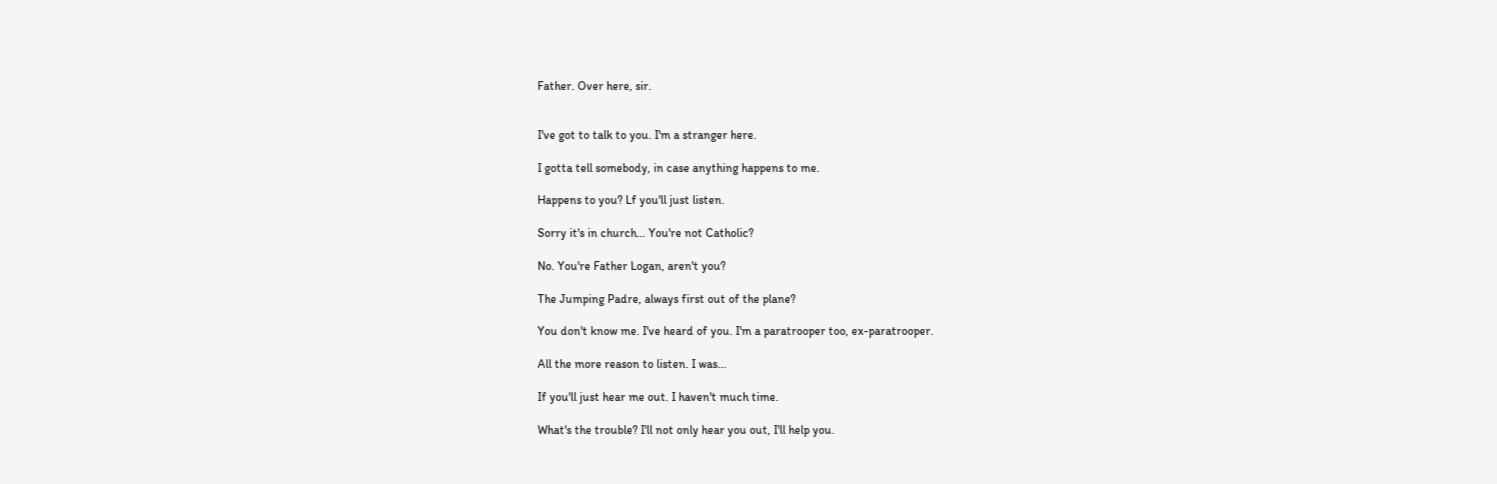Father. Over here, sir.


I've got to talk to you. I'm a stranger here.

I gotta tell somebody, in case anything happens to me.

Happens to you? Lf you'll just listen.

Sorry it's in church... You're not Catholic?

No. You're Father Logan, aren't you?

The Jumping Padre, always first out of the plane?

You don't know me. I've heard of you. I'm a paratrooper too, ex-paratrooper.

All the more reason to listen. I was...

If you'll just hear me out. I haven't much time.

What's the trouble? I'll not only hear you out, I'll help you.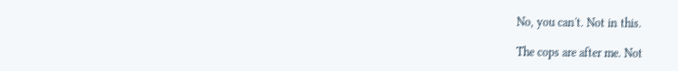No, you can't. Not in this.

The cops are after me. Not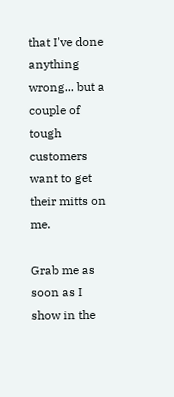that I've done anything wrong... but a couple of tough customers want to get their mitts on me.

Grab me as soon as I show in the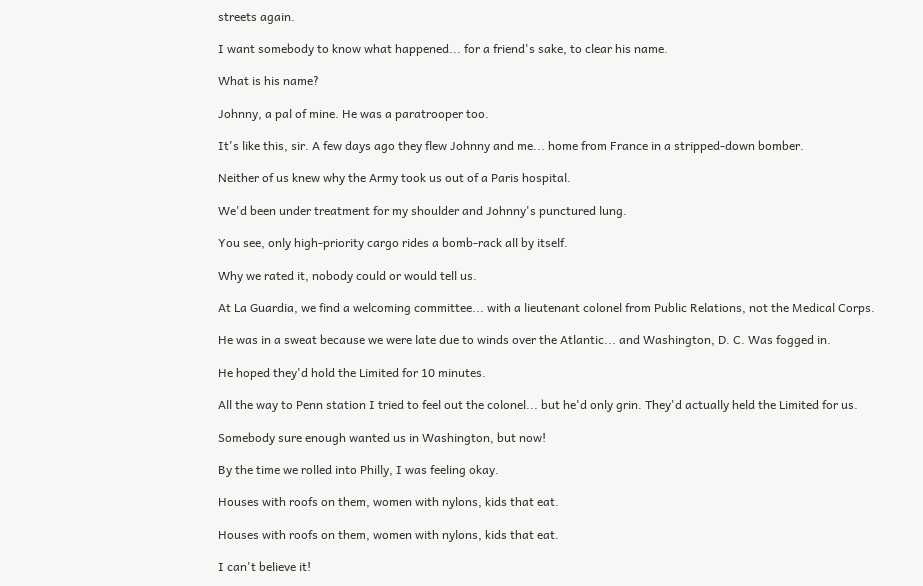streets again.

I want somebody to know what happened... for a friend's sake, to clear his name.

What is his name?

Johnny, a pal of mine. He was a paratrooper too.

It's like this, sir. A few days ago they flew Johnny and me... home from France in a stripped-down bomber.

Neither of us knew why the Army took us out of a Paris hospital.

We'd been under treatment for my shoulder and Johnny's punctured lung.

You see, only high-priority cargo rides a bomb-rack all by itself.

Why we rated it, nobody could or would tell us.

At La Guardia, we find a welcoming committee... with a lieutenant colonel from Public Relations, not the Medical Corps.

He was in a sweat because we were late due to winds over the Atlantic... and Washington, D. C. Was fogged in.

He hoped they'd hold the Limited for 10 minutes.

All the way to Penn station I tried to feel out the colonel... but he'd only grin. They'd actually held the Limited for us.

Somebody sure enough wanted us in Washington, but now!

By the time we rolled into Philly, I was feeling okay.

Houses with roofs on them, women with nylons, kids that eat.

Houses with roofs on them, women with nylons, kids that eat.

I can't believe it!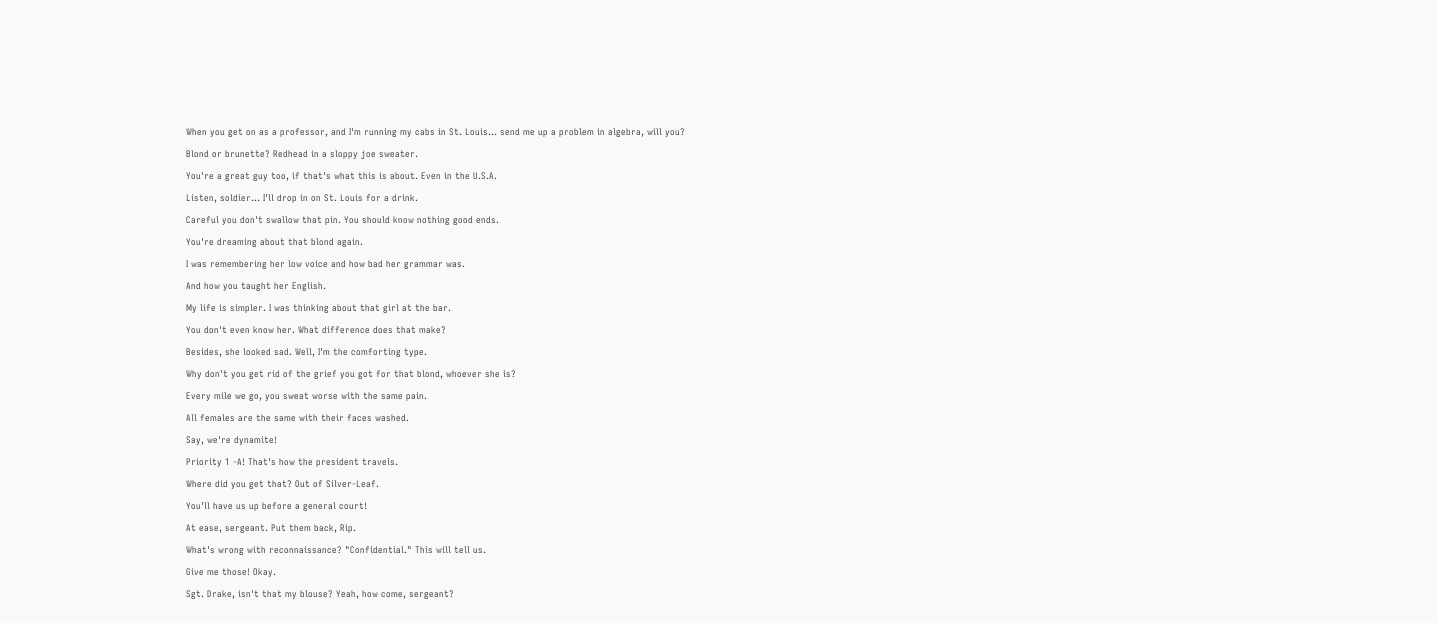When you get on as a professor, and I'm running my cabs in St. Louis... send me up a problem in algebra, will you?

Blond or brunette? Redhead in a sloppy joe sweater.

You're a great guy too, if that's what this is about. Even in the U.S.A.

Listen, soldier... I'll drop in on St. Louis for a drink.

Careful you don't swallow that pin. You should know nothing good ends.

You're dreaming about that blond again.

I was remembering her low voice and how bad her grammar was.

And how you taught her English.

My life is simpler. I was thinking about that girl at the bar.

You don't even know her. What difference does that make?

Besides, she looked sad. Well, I'm the comforting type.

Why don't you get rid of the grief you got for that blond, whoever she is?

Every mile we go, you sweat worse with the same pain.

All females are the same with their faces washed.

Say, we're dynamite!

Priority 1 -A! That's how the president travels.

Where did you get that? Out of Silver-Leaf.

You'll have us up before a general court!

At ease, sergeant. Put them back, Rip.

What's wrong with reconnaissance? "Confidential." This will tell us.

Give me those! Okay.

Sgt. Drake, isn't that my blouse? Yeah, how come, sergeant?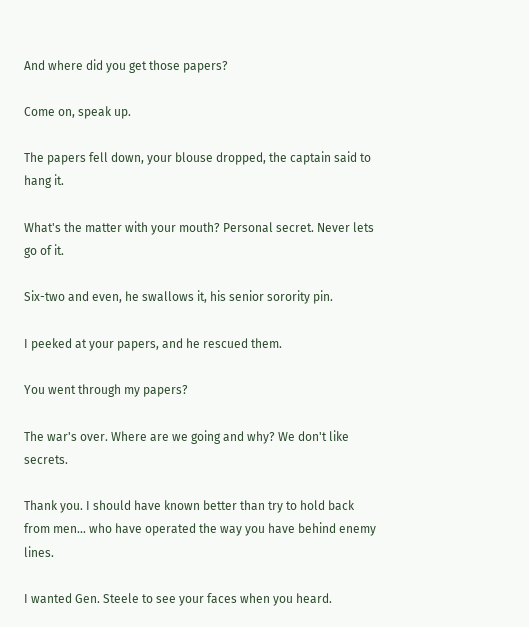And where did you get those papers?

Come on, speak up.

The papers fell down, your blouse dropped, the captain said to hang it.

What's the matter with your mouth? Personal secret. Never lets go of it.

Six-two and even, he swallows it, his senior sorority pin.

I peeked at your papers, and he rescued them.

You went through my papers?

The war's over. Where are we going and why? We don't like secrets.

Thank you. I should have known better than try to hold back from men... who have operated the way you have behind enemy lines.

I wanted Gen. Steele to see your faces when you heard.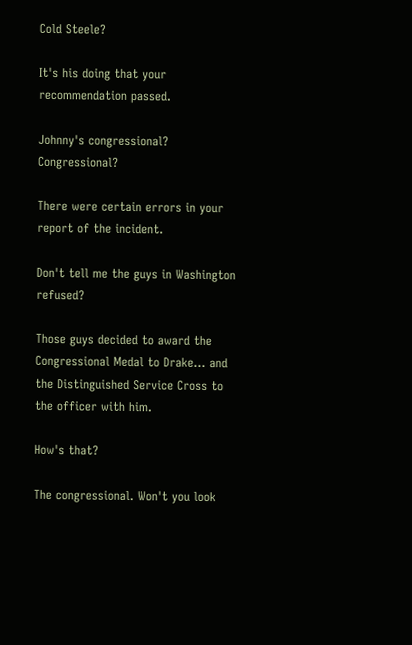Cold Steele?

It's his doing that your recommendation passed.

Johnny's congressional? Congressional?

There were certain errors in your report of the incident.

Don't tell me the guys in Washington refused?

Those guys decided to award the Congressional Medal to Drake... and the Distinguished Service Cross to the officer with him.

How's that?

The congressional. Won't you look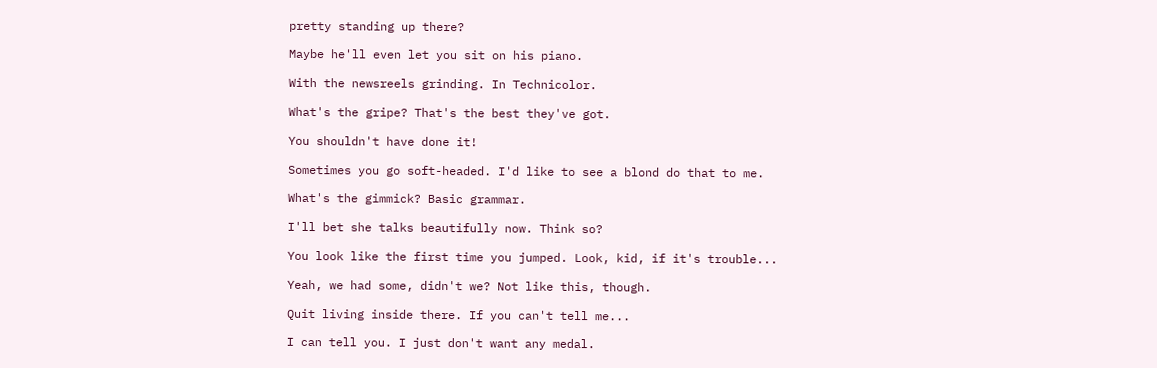pretty standing up there?

Maybe he'll even let you sit on his piano.

With the newsreels grinding. In Technicolor.

What's the gripe? That's the best they've got.

You shouldn't have done it!

Sometimes you go soft-headed. I'd like to see a blond do that to me.

What's the gimmick? Basic grammar.

I'll bet she talks beautifully now. Think so?

You look like the first time you jumped. Look, kid, if it's trouble...

Yeah, we had some, didn't we? Not like this, though.

Quit living inside there. If you can't tell me...

I can tell you. I just don't want any medal.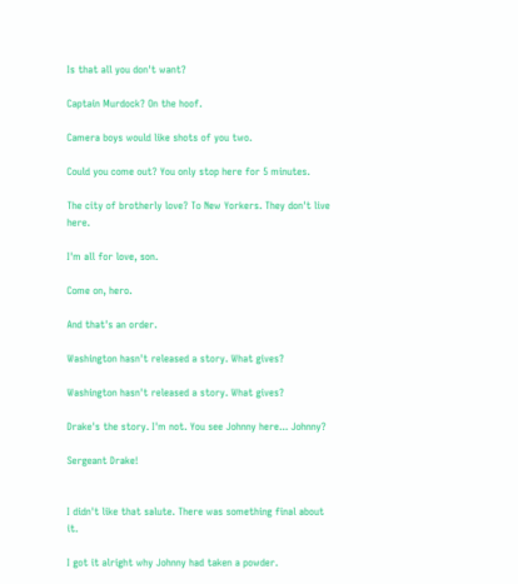Is that all you don't want?

Captain Murdock? On the hoof.

Camera boys would like shots of you two.

Could you come out? You only stop here for 5 minutes.

The city of brotherly love? To New Yorkers. They don't live here.

I'm all for love, son.

Come on, hero.

And that's an order.

Washington hasn't released a story. What gives?

Washington hasn't released a story. What gives?

Drake's the story. I'm not. You see Johnny here... Johnny?

Sergeant Drake!


I didn't like that salute. There was something final about it.

I got it alright why Johnny had taken a powder.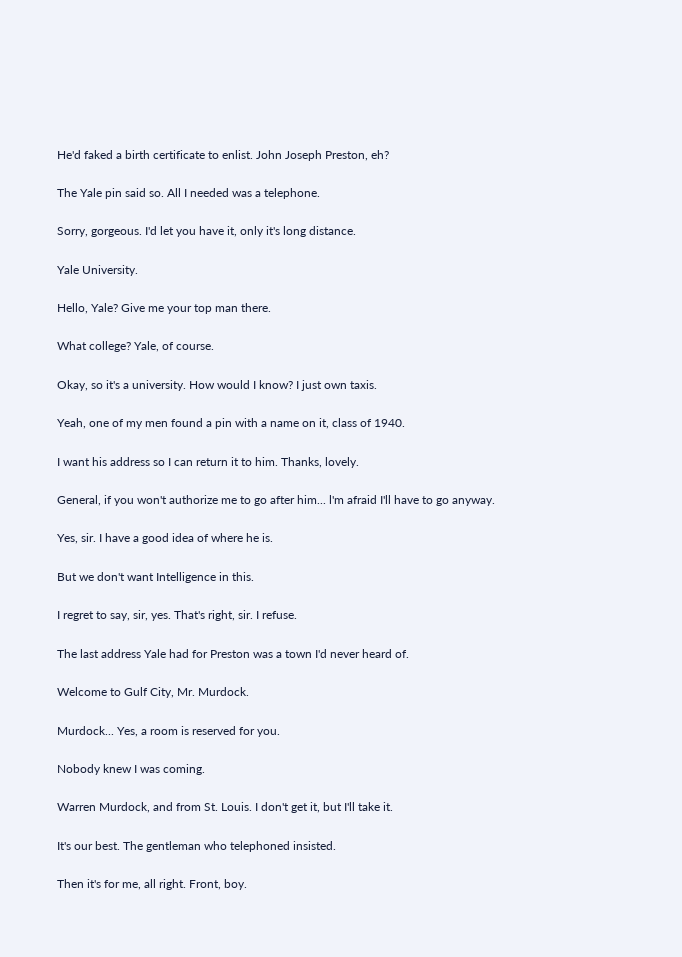He'd faked a birth certificate to enlist. John Joseph Preston, eh?

The Yale pin said so. All I needed was a telephone.

Sorry, gorgeous. I'd let you have it, only it's long distance.

Yale University.

Hello, Yale? Give me your top man there.

What college? Yale, of course.

Okay, so it's a university. How would I know? I just own taxis.

Yeah, one of my men found a pin with a name on it, class of 1940.

I want his address so I can return it to him. Thanks, lovely.

General, if you won't authorize me to go after him... l'm afraid I'll have to go anyway.

Yes, sir. I have a good idea of where he is.

But we don't want Intelligence in this.

I regret to say, sir, yes. That's right, sir. I refuse.

The last address Yale had for Preston was a town I'd never heard of.

Welcome to Gulf City, Mr. Murdock.

Murdock... Yes, a room is reserved for you.

Nobody knew I was coming.

Warren Murdock, and from St. Louis. I don't get it, but I'll take it.

It's our best. The gentleman who telephoned insisted.

Then it's for me, all right. Front, boy.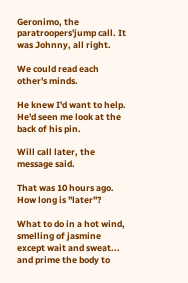Geronimo, the paratroopers'jump call. It was Johnny, all right.

We could read each other's minds.

He knew I'd want to help. He'd seen me look at the back of his pin.

Will call later, the message said.

That was 10 hours ago. How long is "later"?

What to do in a hot wind, smelling of jasmine except wait and sweat... and prime the body to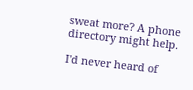sweat more? A phone directory might help.

I'd never heard of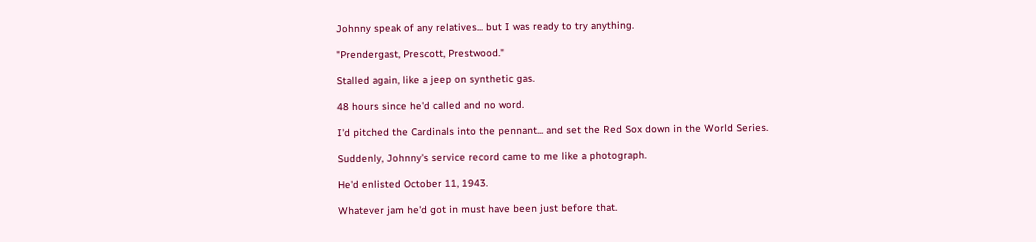Johnny speak of any relatives... but I was ready to try anything.

"Prendergast, Prescott, Prestwood."

Stalled again, like a jeep on synthetic gas.

48 hours since he'd called and no word.

I'd pitched the Cardinals into the pennant... and set the Red Sox down in the World Series.

Suddenly, Johnny's service record came to me like a photograph.

He'd enlisted October 11, 1943.

Whatever jam he'd got in must have been just before that.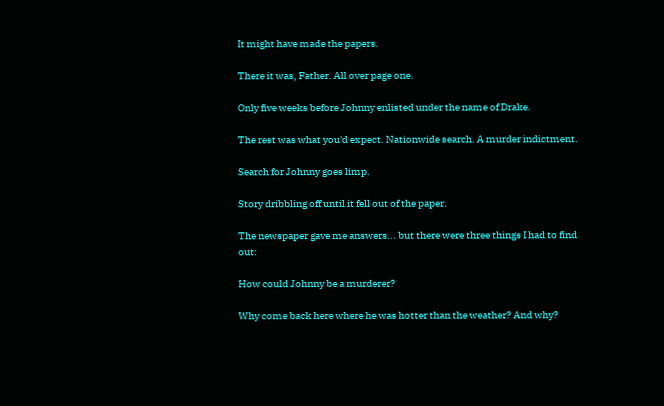It might have made the papers.

There it was, Father. All over page one.

Only five weeks before Johnny enlisted under the name of Drake.

The rest was what you'd expect. Nationwide search. A murder indictment.

Search for Johnny goes limp.

Story dribbling off until it fell out of the paper.

The newspaper gave me answers... but there were three things I had to find out:

How could Johnny be a murderer?

Why come back here where he was hotter than the weather? And why?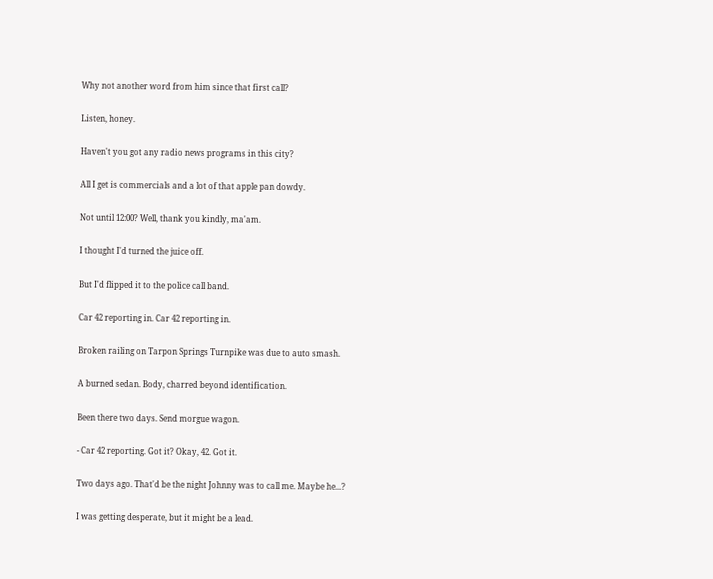Why not another word from him since that first call?

Listen, honey.

Haven't you got any radio news programs in this city?

All I get is commercials and a lot of that apple pan dowdy.

Not until 12:00? Well, thank you kindly, ma'am.

I thought I'd turned the juice off.

But I'd flipped it to the police call band.

Car 42 reporting in. Car 42 reporting in.

Broken railing on Tarpon Springs Turnpike was due to auto smash.

A burned sedan. Body, charred beyond identification.

Been there two days. Send morgue wagon.

- Car 42 reporting. Got it? Okay, 42. Got it.

Two days ago. That'd be the night Johnny was to call me. Maybe he...?

I was getting desperate, but it might be a lead.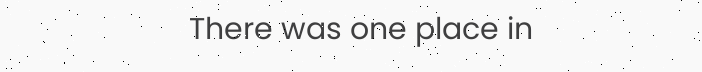There was one place in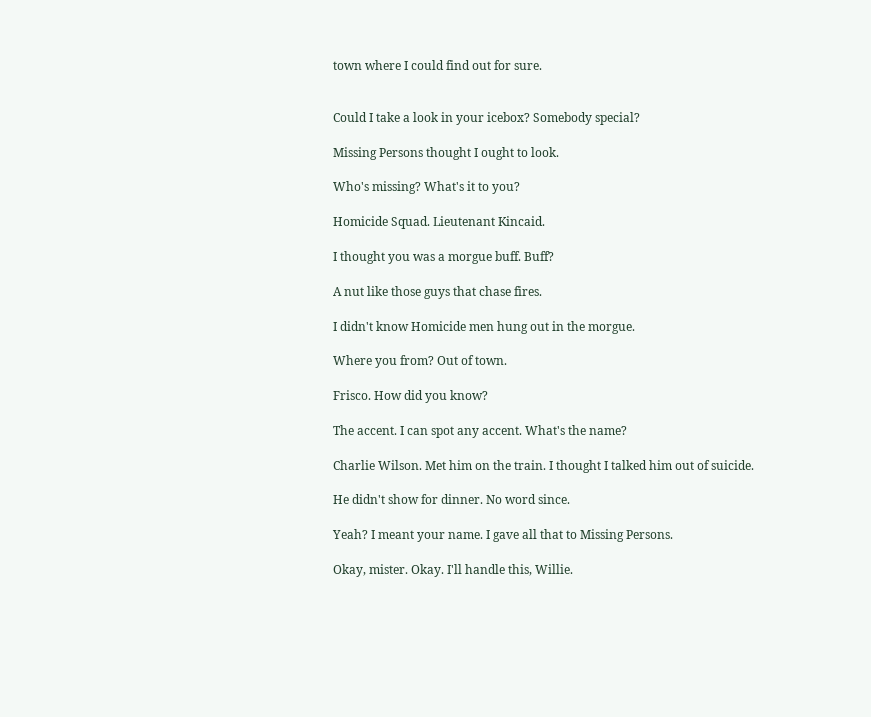town where I could find out for sure.


Could I take a look in your icebox? Somebody special?

Missing Persons thought I ought to look.

Who's missing? What's it to you?

Homicide Squad. Lieutenant Kincaid.

I thought you was a morgue buff. Buff?

A nut like those guys that chase fires.

I didn't know Homicide men hung out in the morgue.

Where you from? Out of town.

Frisco. How did you know?

The accent. I can spot any accent. What's the name?

Charlie Wilson. Met him on the train. I thought I talked him out of suicide.

He didn't show for dinner. No word since.

Yeah? I meant your name. I gave all that to Missing Persons.

Okay, mister. Okay. I'll handle this, Willie.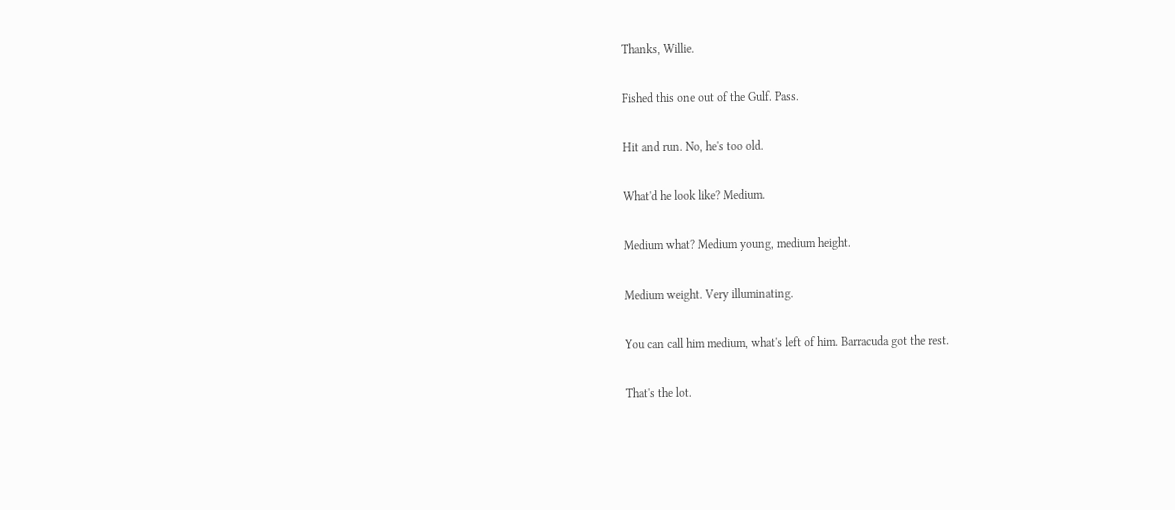Thanks, Willie.

Fished this one out of the Gulf. Pass.

Hit and run. No, he's too old.

What'd he look like? Medium.

Medium what? Medium young, medium height.

Medium weight. Very illuminating.

You can call him medium, what's left of him. Barracuda got the rest.

That's the lot.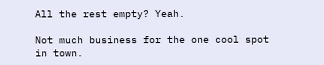All the rest empty? Yeah.

Not much business for the one cool spot in town.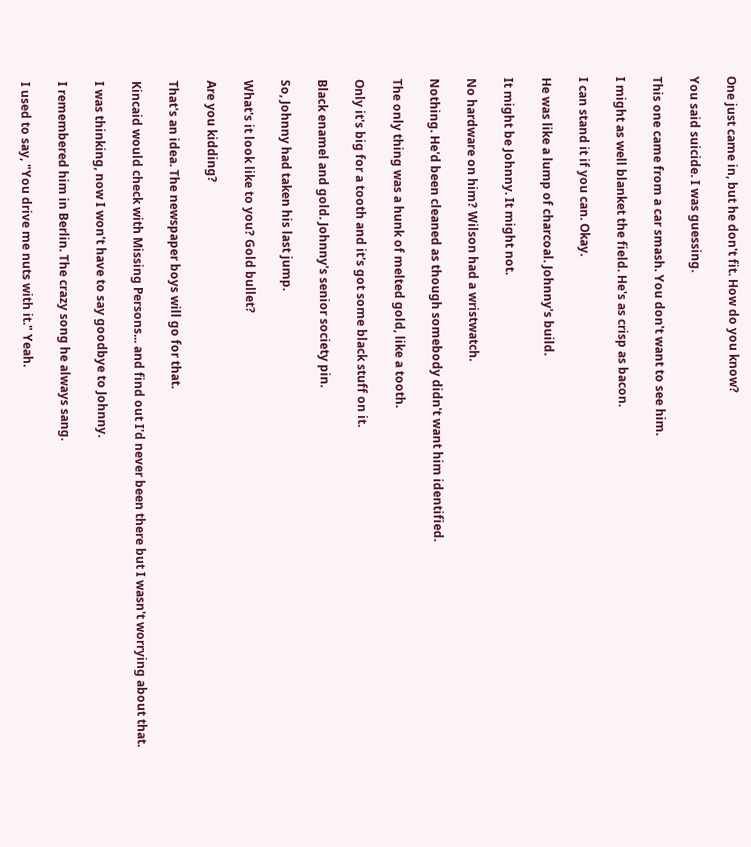One just came in, but he don't fit. How do you know?

You said suicide. I was guessing.

This one came from a car smash. You don't want to see him.

I might as well blanket the field. He's as crisp as bacon.

I can stand it if you can. Okay.

He was like a lump of charcoal. Johnny's build.

It might be Johnny. It might not.

No hardware on him? Wilson had a wristwatch.

Nothing. He'd been cleaned as though somebody didn't want him identified.

The only thing was a hunk of melted gold, like a tooth.

Only it's big for a tooth and it's got some black stuff on it.

Black enamel and gold. Johnny's senior society pin.

So, Johnny had taken his last jump.

What's it look like to you? Gold bullet?

Are you kidding?

That's an idea. The newspaper boys will go for that.

Kincaid would check with Missing Persons... and find out I'd never been there but I wasn't worrying about that.

I was thinking, now I won't have to say goodbye to Johnny.

I remembered him in Berlin. The crazy song he always sang.

I used to say, "You drive me nuts with it." Yeah.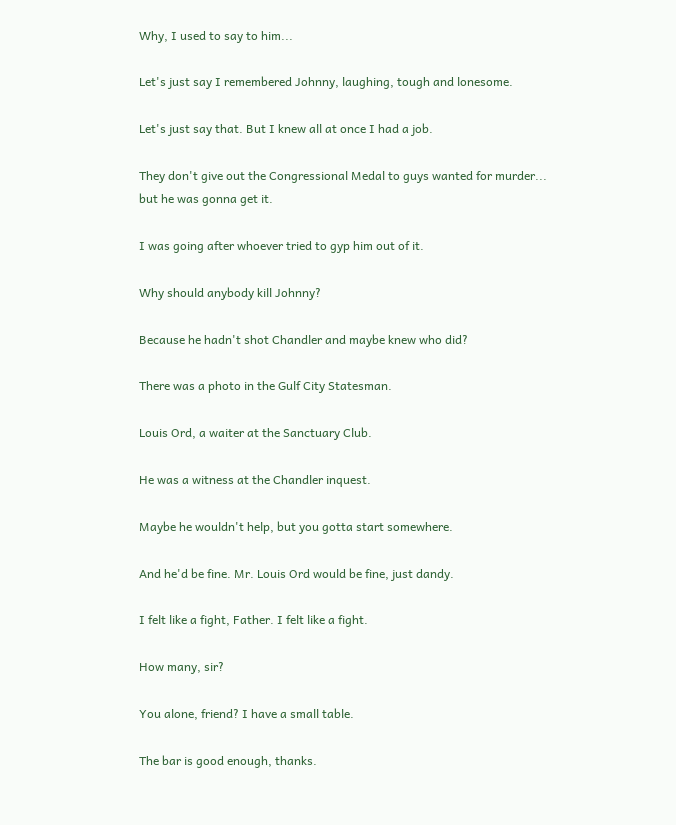Why, I used to say to him...

Let's just say I remembered Johnny, laughing, tough and lonesome.

Let's just say that. But I knew all at once I had a job.

They don't give out the Congressional Medal to guys wanted for murder... but he was gonna get it.

I was going after whoever tried to gyp him out of it.

Why should anybody kill Johnny?

Because he hadn't shot Chandler and maybe knew who did?

There was a photo in the Gulf City Statesman.

Louis Ord, a waiter at the Sanctuary Club.

He was a witness at the Chandler inquest.

Maybe he wouldn't help, but you gotta start somewhere.

And he'd be fine. Mr. Louis Ord would be fine, just dandy.

I felt like a fight, Father. I felt like a fight.

How many, sir?

You alone, friend? I have a small table.

The bar is good enough, thanks.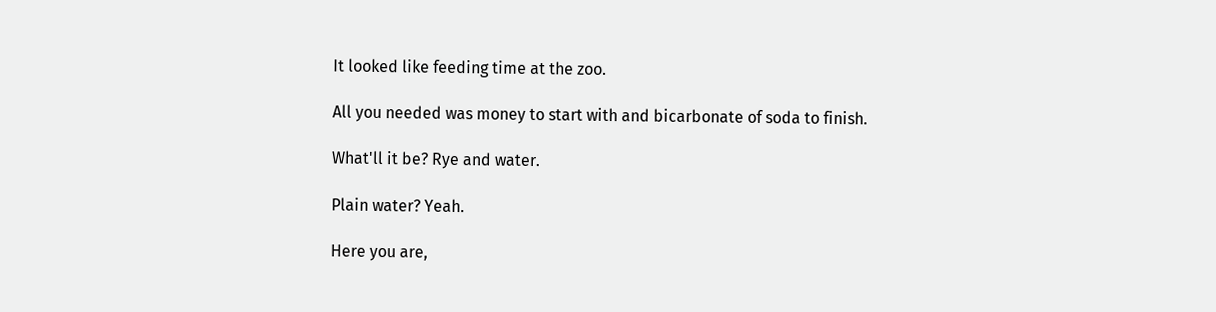It looked like feeding time at the zoo.

All you needed was money to start with and bicarbonate of soda to finish.

What'll it be? Rye and water.

Plain water? Yeah.

Here you are,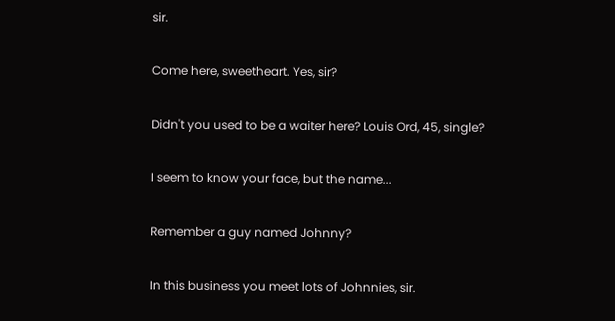sir.

Come here, sweetheart. Yes, sir?

Didn't you used to be a waiter here? Louis Ord, 45, single?

I seem to know your face, but the name...

Remember a guy named Johnny?

In this business you meet lots of Johnnies, sir.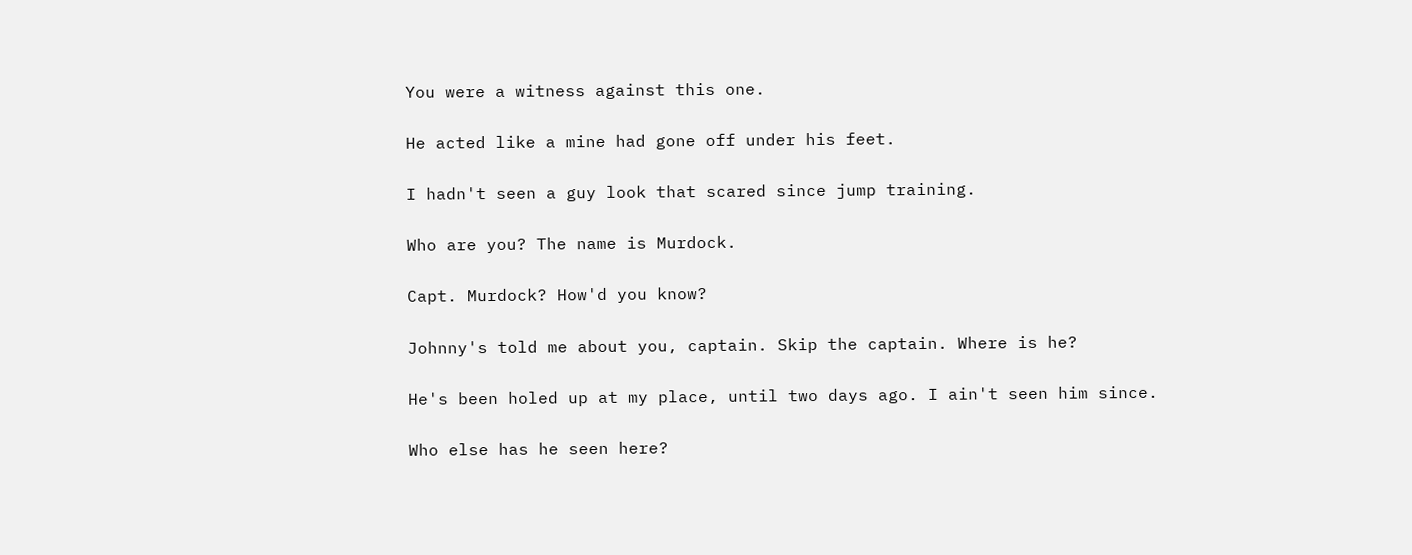You were a witness against this one.

He acted like a mine had gone off under his feet.

I hadn't seen a guy look that scared since jump training.

Who are you? The name is Murdock.

Capt. Murdock? How'd you know?

Johnny's told me about you, captain. Skip the captain. Where is he?

He's been holed up at my place, until two days ago. I ain't seen him since.

Who else has he seen here?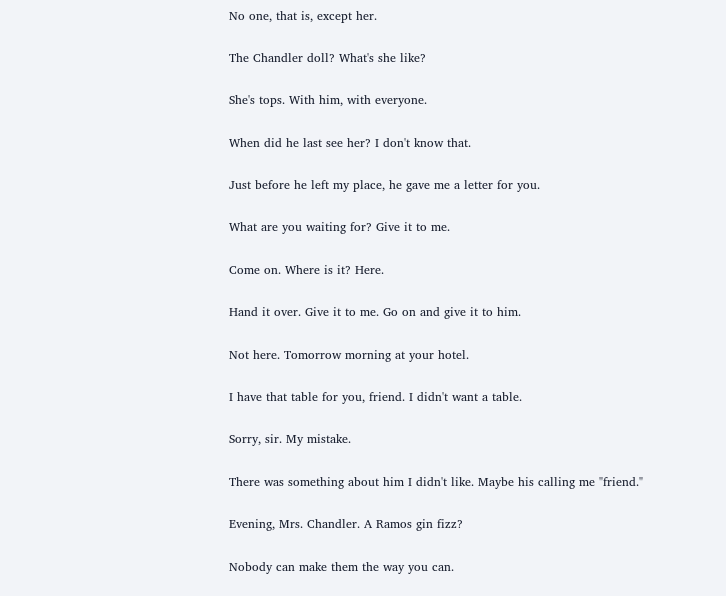No one, that is, except her.

The Chandler doll? What's she like?

She's tops. With him, with everyone.

When did he last see her? I don't know that.

Just before he left my place, he gave me a letter for you.

What are you waiting for? Give it to me.

Come on. Where is it? Here.

Hand it over. Give it to me. Go on and give it to him.

Not here. Tomorrow morning at your hotel.

I have that table for you, friend. I didn't want a table.

Sorry, sir. My mistake.

There was something about him I didn't like. Maybe his calling me "friend."

Evening, Mrs. Chandler. A Ramos gin fizz?

Nobody can make them the way you can.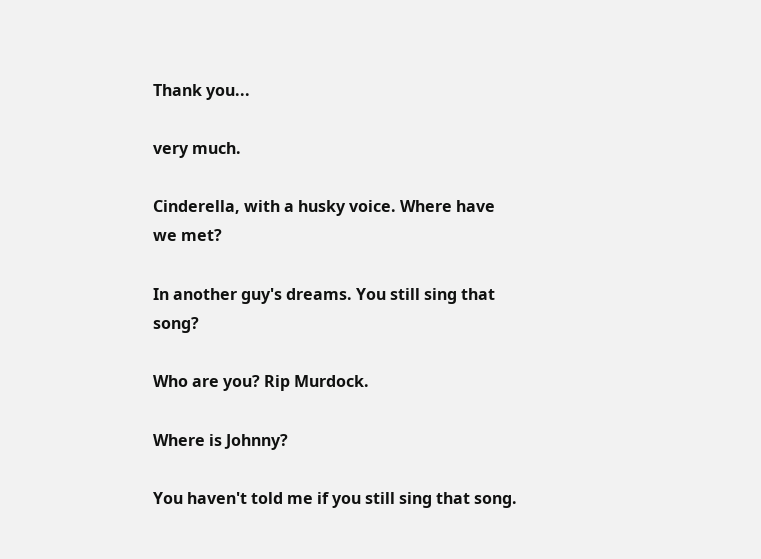Thank you...

very much.

Cinderella, with a husky voice. Where have we met?

In another guy's dreams. You still sing that song?

Who are you? Rip Murdock.

Where is Johnny?

You haven't told me if you still sing that song.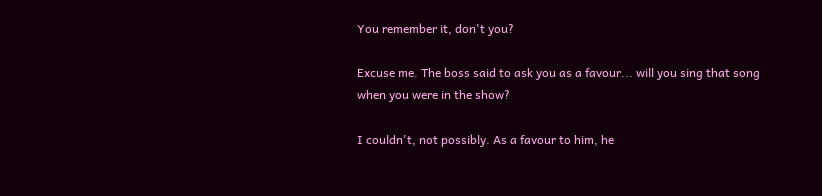You remember it, don't you?

Excuse me. The boss said to ask you as a favour... will you sing that song when you were in the show?

I couldn't, not possibly. As a favour to him, he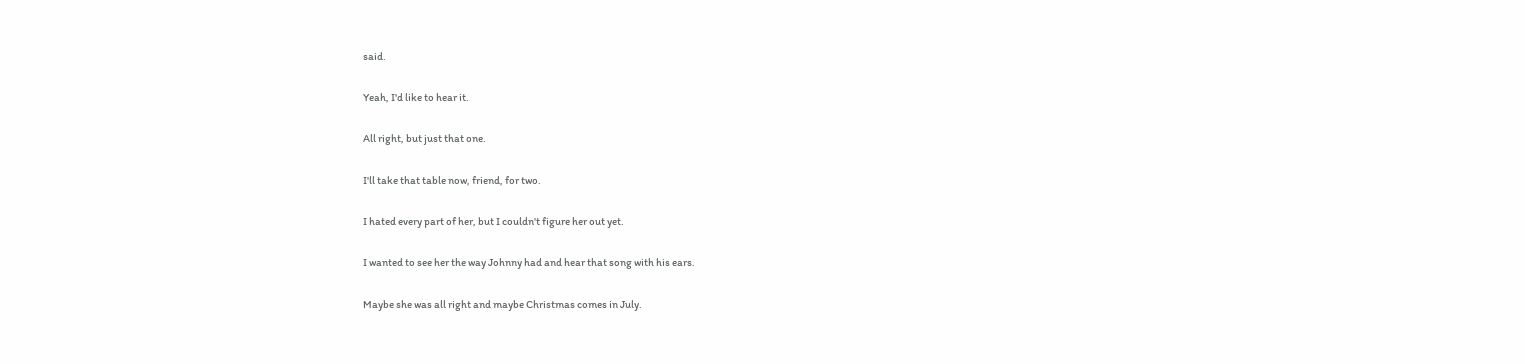said.

Yeah, I'd like to hear it.

All right, but just that one.

I'll take that table now, friend, for two.

I hated every part of her, but I couldn't figure her out yet.

I wanted to see her the way Johnny had and hear that song with his ears.

Maybe she was all right and maybe Christmas comes in July.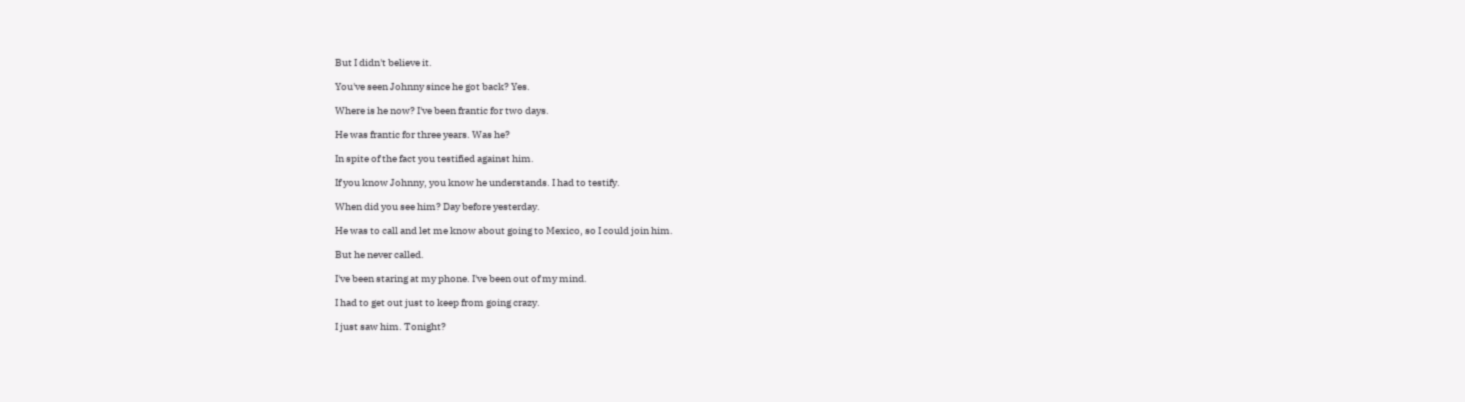But I didn't believe it.

You've seen Johnny since he got back? Yes.

Where is he now? I've been frantic for two days.

He was frantic for three years. Was he?

In spite of the fact you testified against him.

If you know Johnny, you know he understands. I had to testify.

When did you see him? Day before yesterday.

He was to call and let me know about going to Mexico, so I could join him.

But he never called.

I've been staring at my phone. I've been out of my mind.

I had to get out just to keep from going crazy.

I just saw him. Tonight?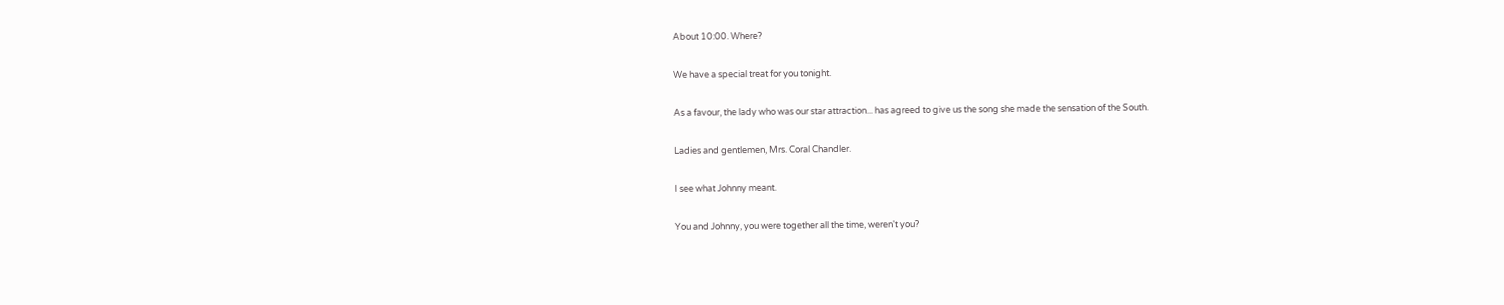About 10:00. Where?

We have a special treat for you tonight.

As a favour, the lady who was our star attraction... has agreed to give us the song she made the sensation of the South.

Ladies and gentlemen, Mrs. Coral Chandler.

I see what Johnny meant.

You and Johnny, you were together all the time, weren't you?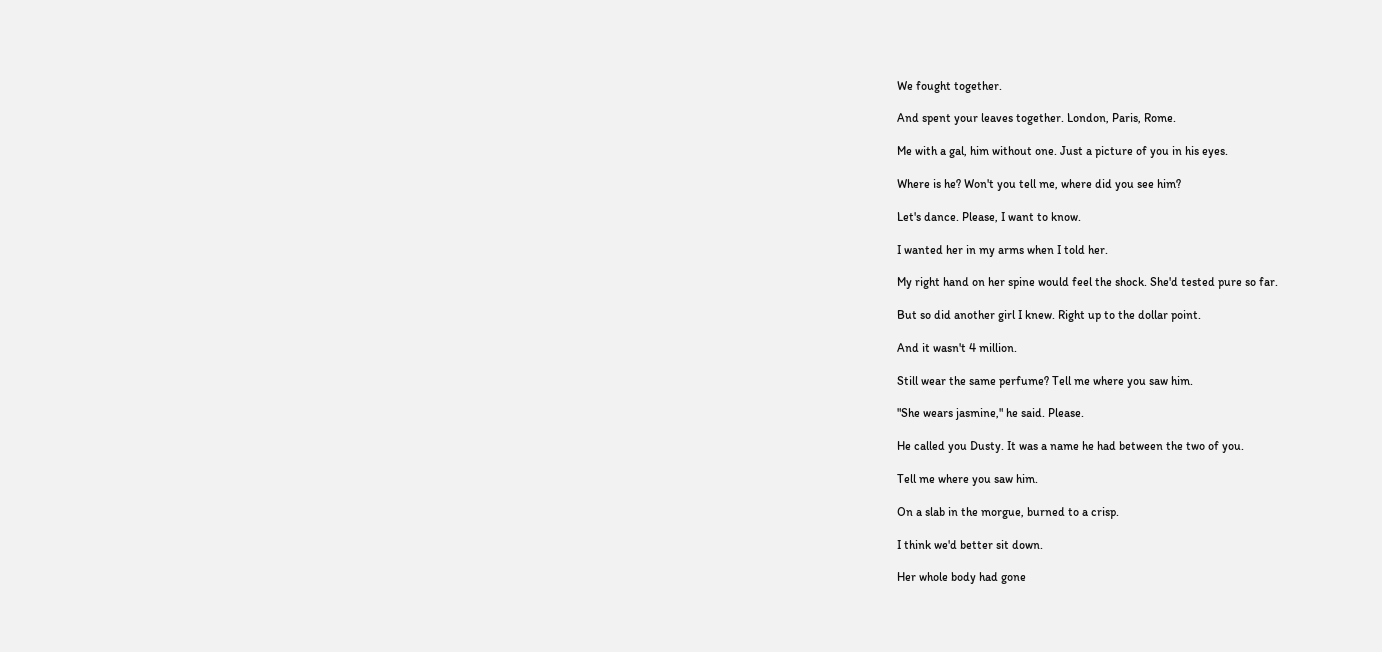We fought together.

And spent your leaves together. London, Paris, Rome.

Me with a gal, him without one. Just a picture of you in his eyes.

Where is he? Won't you tell me, where did you see him?

Let's dance. Please, I want to know.

I wanted her in my arms when I told her.

My right hand on her spine would feel the shock. She'd tested pure so far.

But so did another girl I knew. Right up to the dollar point.

And it wasn't 4 million.

Still wear the same perfume? Tell me where you saw him.

"She wears jasmine," he said. Please.

He called you Dusty. It was a name he had between the two of you.

Tell me where you saw him.

On a slab in the morgue, burned to a crisp.

I think we'd better sit down.

Her whole body had gone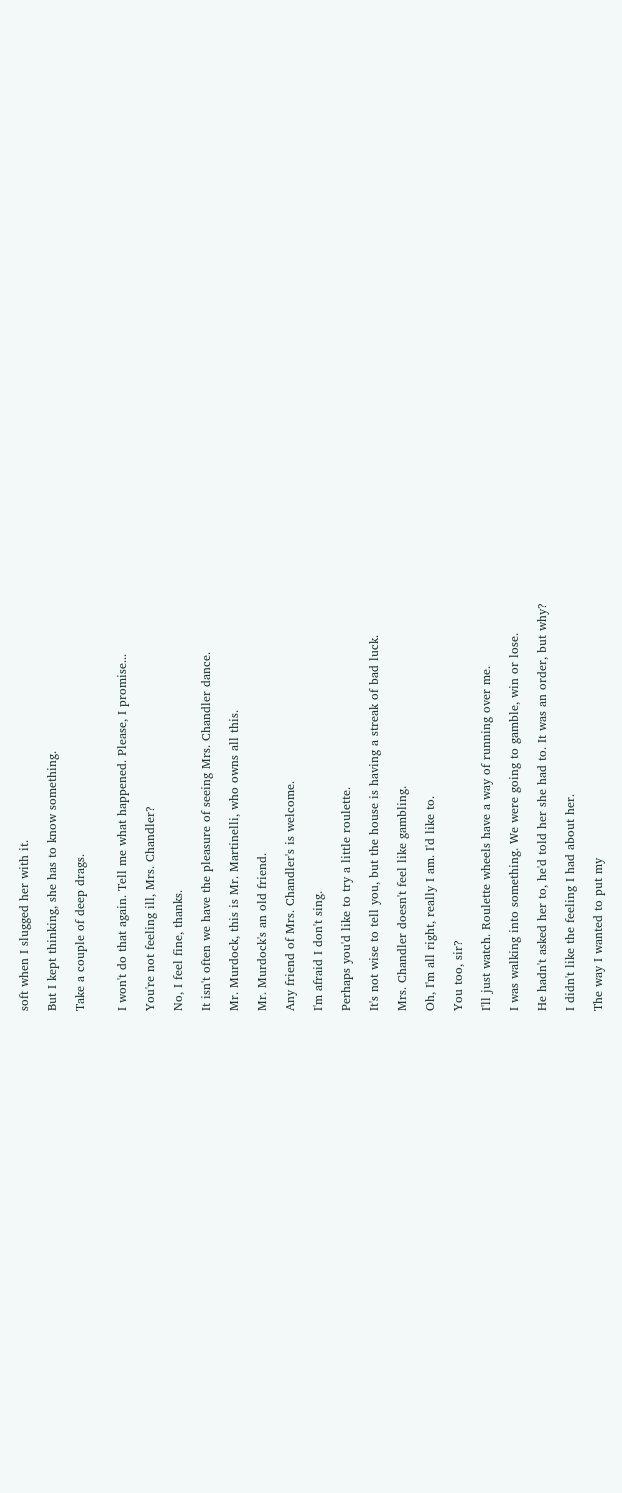soft when I slugged her with it.

But I kept thinking, she has to know something.

Take a couple of deep drags.


I won't do that again. Tell me what happened. Please, I promise...

You're not feeling ill, Mrs. Chandler?

No, I feel fine, thanks.

It isn't often we have the pleasure of seeing Mrs. Chandler dance.

Mr. Murdock, this is Mr. Martinelli, who owns all this.

Mr. Murdock's an old friend.

Any friend of Mrs. Chandler's is welcome.

I'm afraid I don't sing.

Perhaps you'd like to try a little roulette.

It's not wise to tell you, but the house is having a streak of bad luck.

Mrs. Chandler doesn't feel like gambling.

Oh, I'm all right, really I am. I'd like to.

You too, sir?

I'll just watch. Roulette wheels have a way of running over me.

I was walking into something. We were going to gamble, win or lose.

He hadn't asked her to, he'd told her she had to. It was an order, but why?

I didn't like the feeling I had about her.

The way I wanted to put my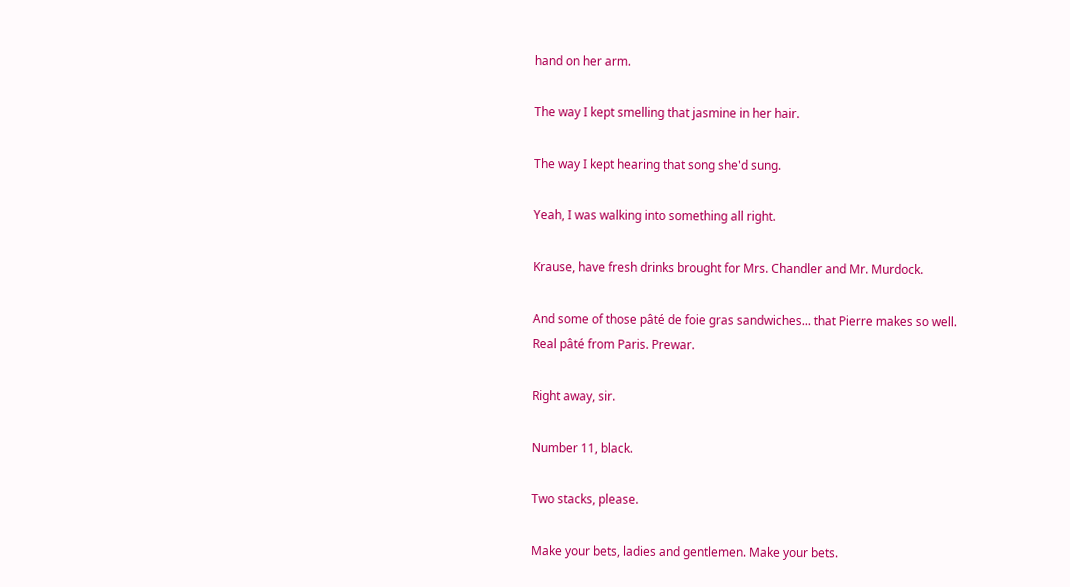hand on her arm.

The way I kept smelling that jasmine in her hair.

The way I kept hearing that song she'd sung.

Yeah, I was walking into something all right.

Krause, have fresh drinks brought for Mrs. Chandler and Mr. Murdock.

And some of those pâté de foie gras sandwiches... that Pierre makes so well. Real pâté from Paris. Prewar.

Right away, sir.

Number 11, black.

Two stacks, please.

Make your bets, ladies and gentlemen. Make your bets.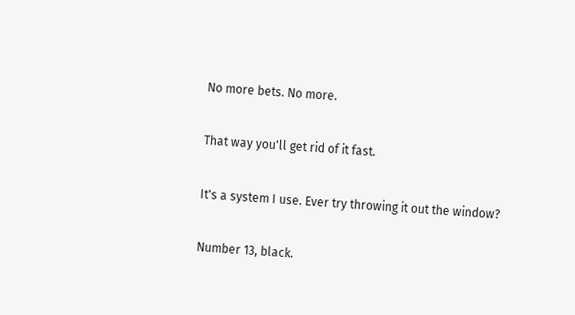No more bets. No more.

That way you'll get rid of it fast.

It's a system I use. Ever try throwing it out the window?

Number 13, black.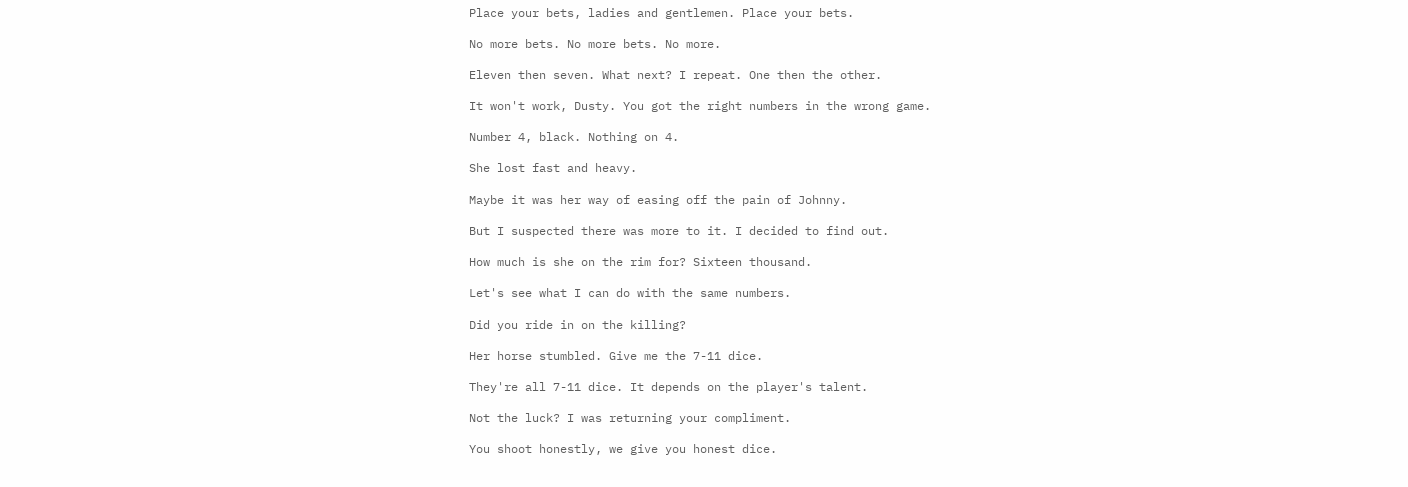Place your bets, ladies and gentlemen. Place your bets.

No more bets. No more bets. No more.

Eleven then seven. What next? I repeat. One then the other.

It won't work, Dusty. You got the right numbers in the wrong game.

Number 4, black. Nothing on 4.

She lost fast and heavy.

Maybe it was her way of easing off the pain of Johnny.

But I suspected there was more to it. I decided to find out.

How much is she on the rim for? Sixteen thousand.

Let's see what I can do with the same numbers.

Did you ride in on the killing?

Her horse stumbled. Give me the 7-11 dice.

They're all 7-11 dice. It depends on the player's talent.

Not the luck? I was returning your compliment.

You shoot honestly, we give you honest dice.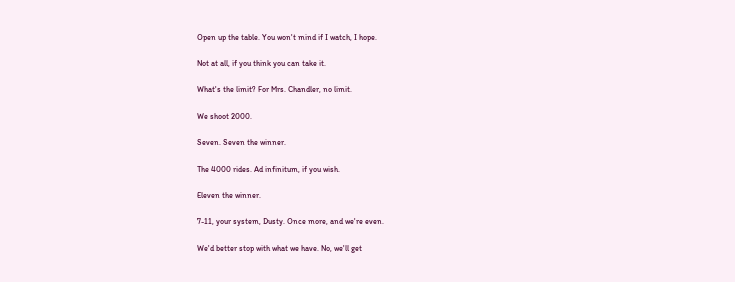Open up the table. You won't mind if I watch, I hope.

Not at all, if you think you can take it.

What's the limit? For Mrs. Chandler, no limit.

We shoot 2000.

Seven. Seven the winner.

The 4000 rides. Ad infinitum, if you wish.

Eleven the winner.

7-11, your system, Dusty. Once more, and we're even.

We'd better stop with what we have. No, we'll get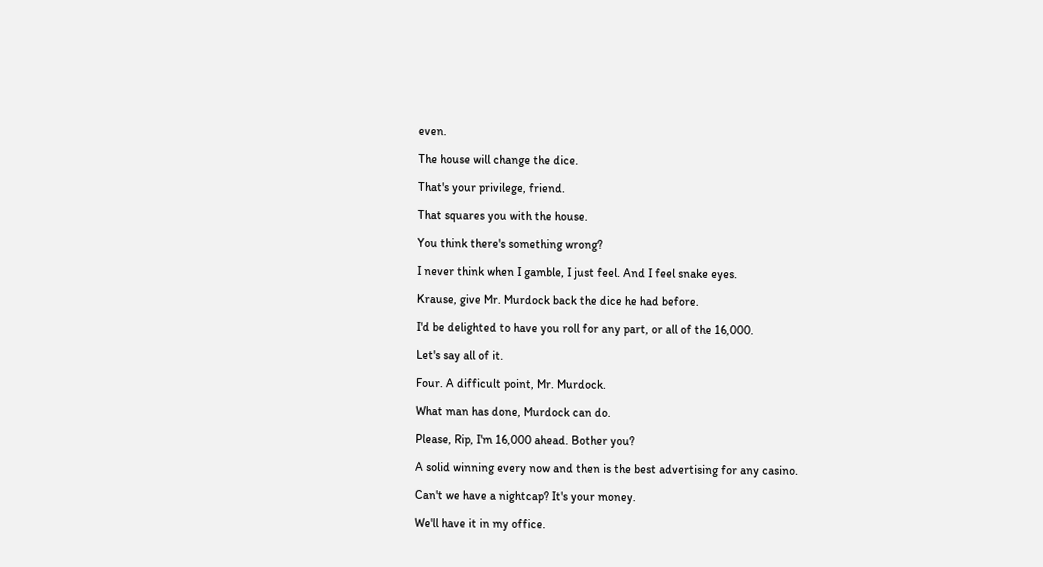even.

The house will change the dice.

That's your privilege, friend.

That squares you with the house.

You think there's something wrong?

I never think when I gamble, I just feel. And I feel snake eyes.

Krause, give Mr. Murdock back the dice he had before.

I'd be delighted to have you roll for any part, or all of the 16,000.

Let's say all of it.

Four. A difficult point, Mr. Murdock.

What man has done, Murdock can do.

Please, Rip, I'm 16,000 ahead. Bother you?

A solid winning every now and then is the best advertising for any casino.

Can't we have a nightcap? It's your money.

We'll have it in my office.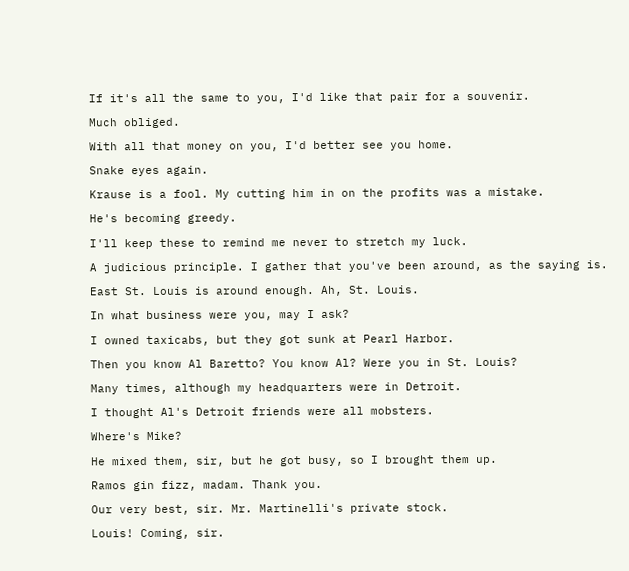If it's all the same to you, I'd like that pair for a souvenir.

Much obliged.

With all that money on you, I'd better see you home.

Snake eyes again.

Krause is a fool. My cutting him in on the profits was a mistake.

He's becoming greedy.

I'll keep these to remind me never to stretch my luck.

A judicious principle. I gather that you've been around, as the saying is.

East St. Louis is around enough. Ah, St. Louis.

In what business were you, may I ask?

I owned taxicabs, but they got sunk at Pearl Harbor.

Then you know Al Baretto? You know Al? Were you in St. Louis?

Many times, although my headquarters were in Detroit.

I thought Al's Detroit friends were all mobsters.

Where's Mike?

He mixed them, sir, but he got busy, so I brought them up.

Ramos gin fizz, madam. Thank you.

Our very best, sir. Mr. Martinelli's private stock.

Louis! Coming, sir.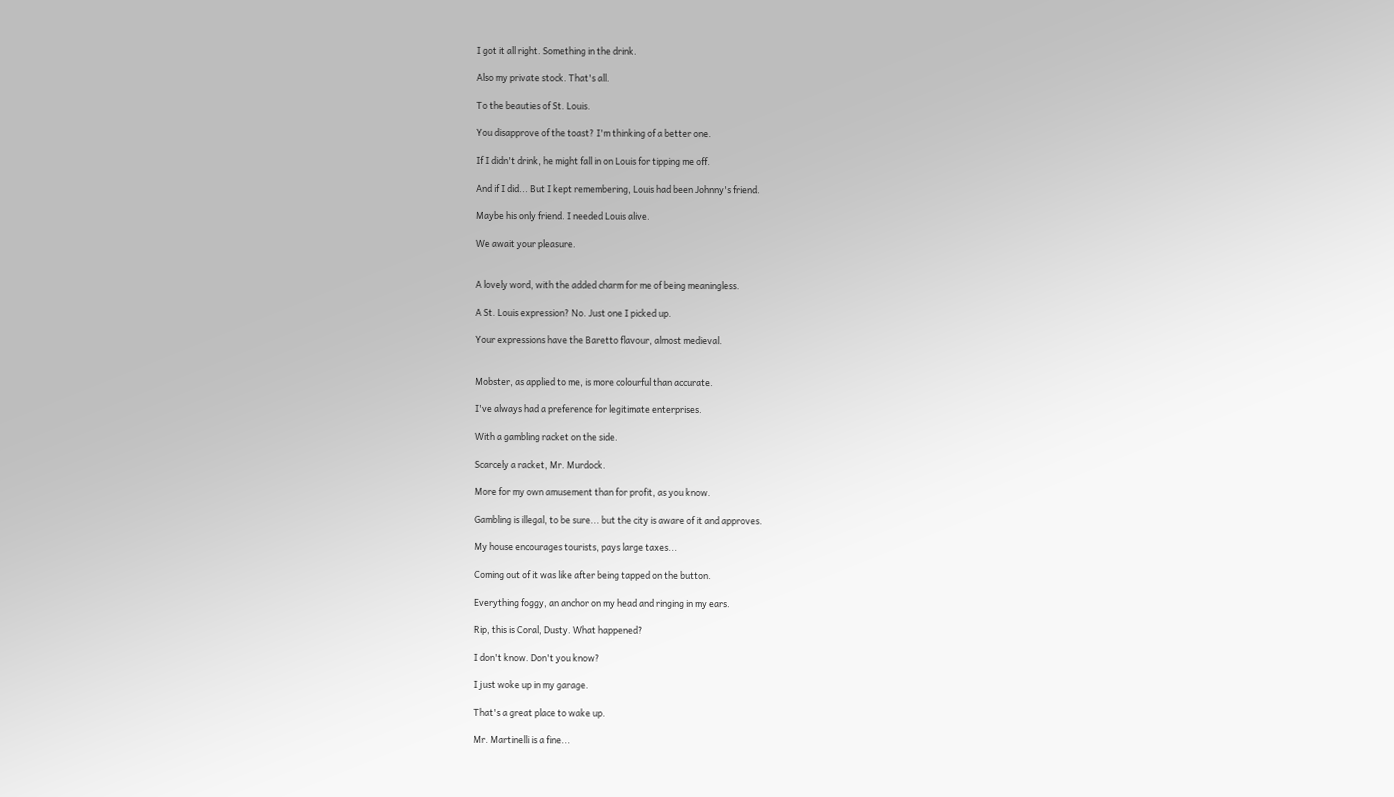I got it all right. Something in the drink.

Also my private stock. That's all.

To the beauties of St. Louis.

You disapprove of the toast? I'm thinking of a better one.

If I didn't drink, he might fall in on Louis for tipping me off.

And if I did... But I kept remembering, Louis had been Johnny's friend.

Maybe his only friend. I needed Louis alive.

We await your pleasure.


A lovely word, with the added charm for me of being meaningless.

A St. Louis expression? No. Just one I picked up.

Your expressions have the Baretto flavour, almost medieval.


Mobster, as applied to me, is more colourful than accurate.

I've always had a preference for legitimate enterprises.

With a gambling racket on the side.

Scarcely a racket, Mr. Murdock.

More for my own amusement than for profit, as you know.

Gambling is illegal, to be sure... but the city is aware of it and approves.

My house encourages tourists, pays large taxes...

Coming out of it was like after being tapped on the button.

Everything foggy, an anchor on my head and ringing in my ears.

Rip, this is Coral, Dusty. What happened?

I don't know. Don't you know?

I just woke up in my garage.

That's a great place to wake up.

Mr. Martinelli is a fine...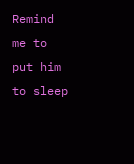Remind me to put him to sleep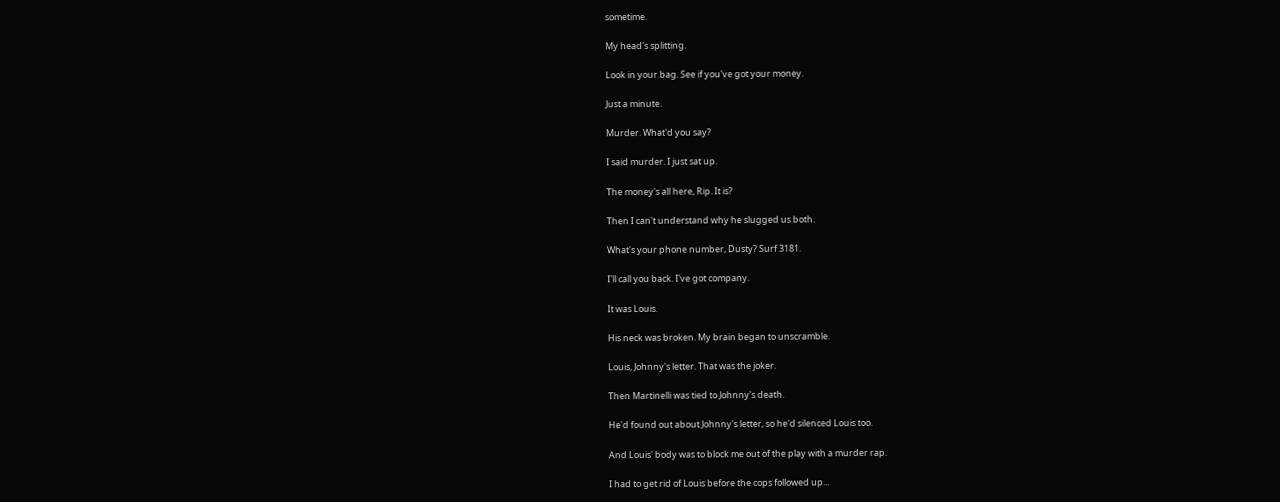sometime.

My head's splitting.

Look in your bag. See if you've got your money.

Just a minute.

Murder. What'd you say?

I said murder. I just sat up.

The money's all here, Rip. It is?

Then I can't understand why he slugged us both.

What's your phone number, Dusty? Surf 3181.

I'll call you back. I've got company.

It was Louis.

His neck was broken. My brain began to unscramble.

Louis, Johnny's letter. That was the joker.

Then Martinelli was tied to Johnny's death.

He'd found out about Johnny's letter, so he'd silenced Louis too.

And Louis' body was to block me out of the play with a murder rap.

I had to get rid of Louis before the cops followed up...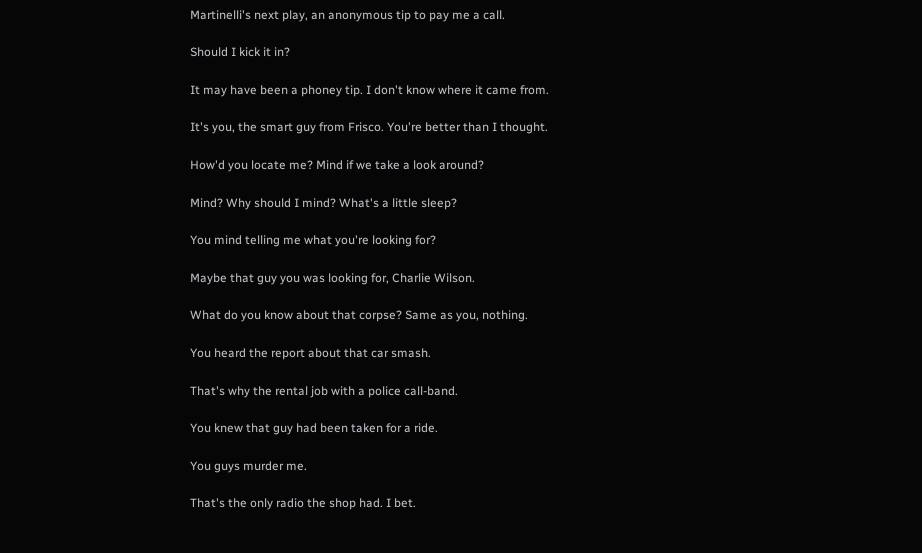Martinelli's next play, an anonymous tip to pay me a call.

Should I kick it in?

It may have been a phoney tip. I don't know where it came from.

It's you, the smart guy from Frisco. You're better than I thought.

How'd you locate me? Mind if we take a look around?

Mind? Why should I mind? What's a little sleep?

You mind telling me what you're looking for?

Maybe that guy you was looking for, Charlie Wilson.

What do you know about that corpse? Same as you, nothing.

You heard the report about that car smash.

That's why the rental job with a police call-band.

You knew that guy had been taken for a ride.

You guys murder me.

That's the only radio the shop had. I bet.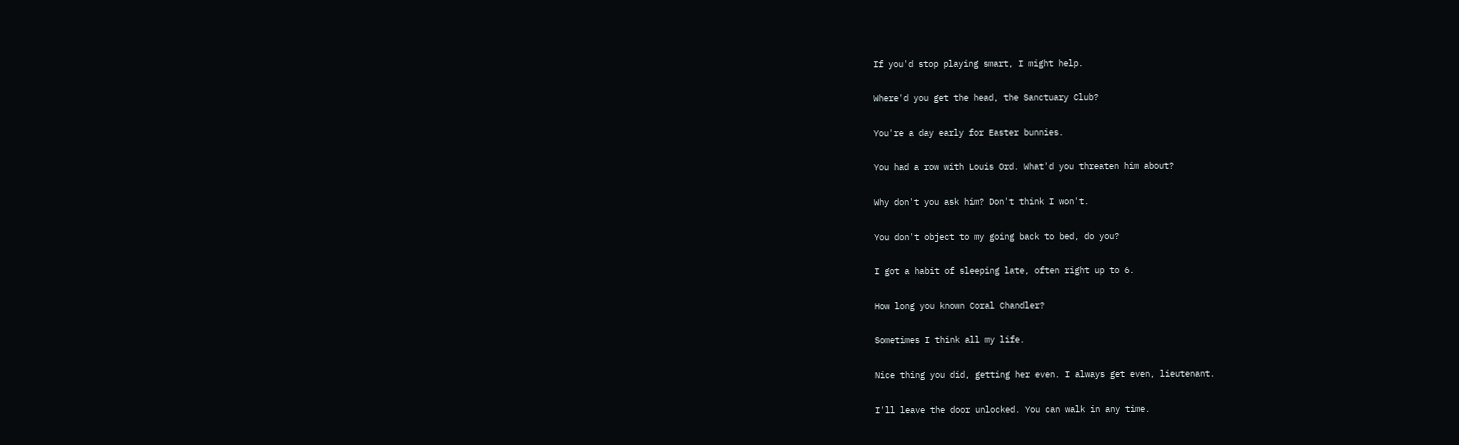If you'd stop playing smart, I might help.

Where'd you get the head, the Sanctuary Club?

You're a day early for Easter bunnies.

You had a row with Louis Ord. What'd you threaten him about?

Why don't you ask him? Don't think I won't.

You don't object to my going back to bed, do you?

I got a habit of sleeping late, often right up to 6.

How long you known Coral Chandler?

Sometimes I think all my life.

Nice thing you did, getting her even. I always get even, lieutenant.

I'll leave the door unlocked. You can walk in any time.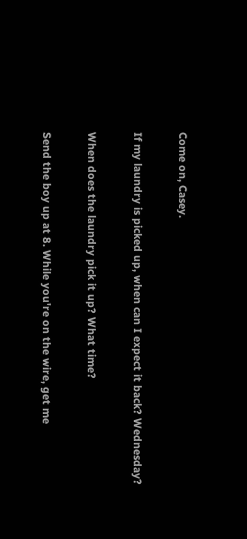Come on, Casey.

If my laundry is picked up, when can I expect it back? Wednesday?

When does the laundry pick it up? What time?

Send the boy up at 8. While you're on the wire, get me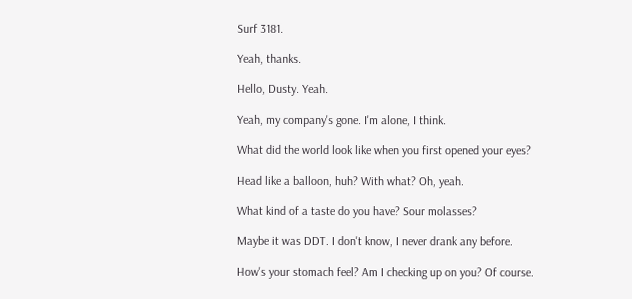Surf 3181.

Yeah, thanks.

Hello, Dusty. Yeah.

Yeah, my company's gone. I'm alone, I think.

What did the world look like when you first opened your eyes?

Head like a balloon, huh? With what? Oh, yeah.

What kind of a taste do you have? Sour molasses?

Maybe it was DDT. I don't know, I never drank any before.

How's your stomach feel? Am I checking up on you? Of course.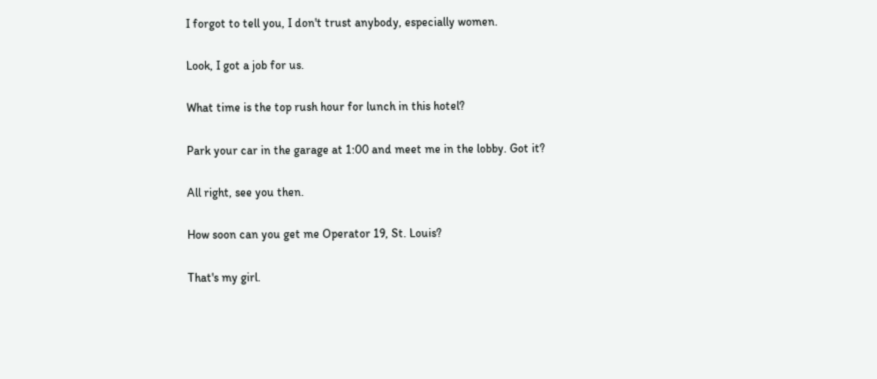I forgot to tell you, I don't trust anybody, especially women.

Look, I got a job for us.

What time is the top rush hour for lunch in this hotel?

Park your car in the garage at 1:00 and meet me in the lobby. Got it?

All right, see you then.

How soon can you get me Operator 19, St. Louis?

That's my girl.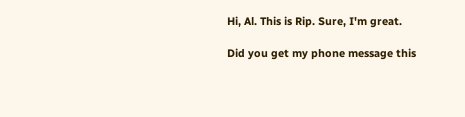Hi, Al. This is Rip. Sure, I'm great.

Did you get my phone message this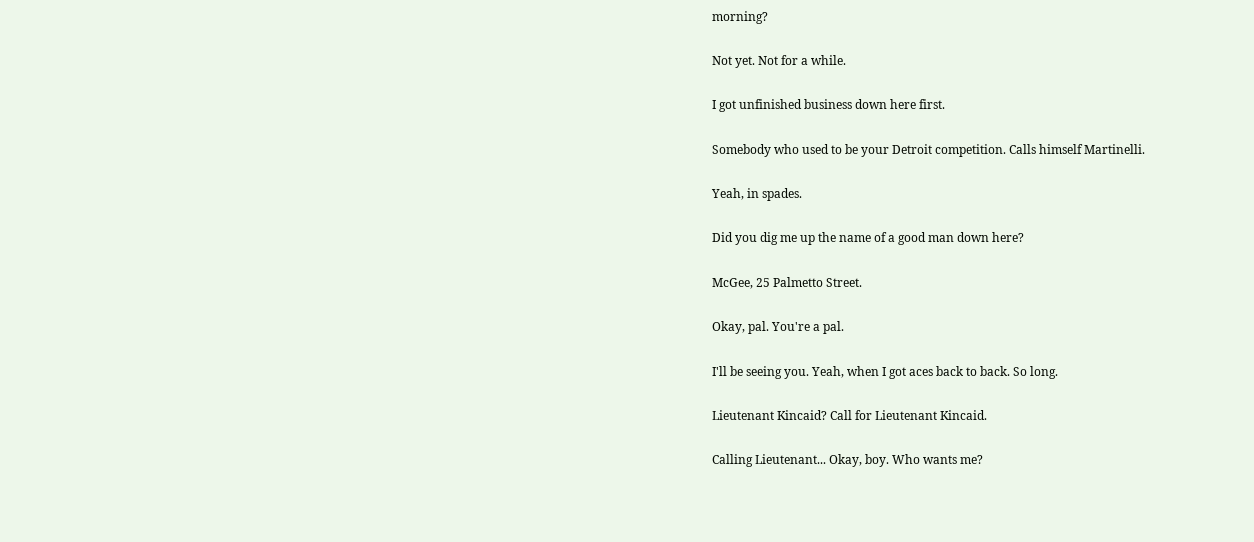morning?

Not yet. Not for a while.

I got unfinished business down here first.

Somebody who used to be your Detroit competition. Calls himself Martinelli.

Yeah, in spades.

Did you dig me up the name of a good man down here?

McGee, 25 Palmetto Street.

Okay, pal. You're a pal.

I'll be seeing you. Yeah, when I got aces back to back. So long.

Lieutenant Kincaid? Call for Lieutenant Kincaid.

Calling Lieutenant... Okay, boy. Who wants me?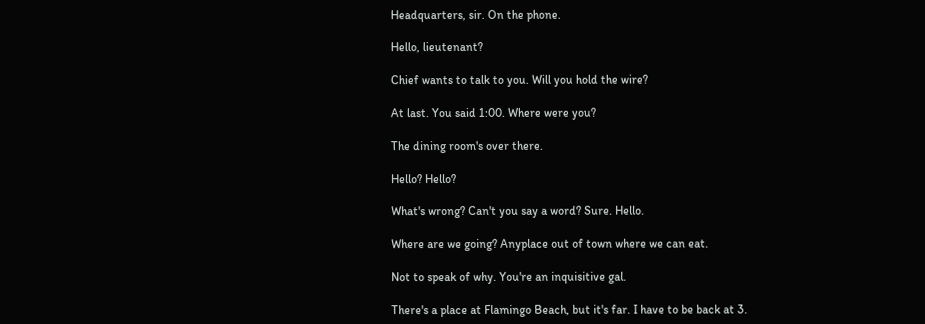Headquarters, sir. On the phone.

Hello, lieutenant?

Chief wants to talk to you. Will you hold the wire?

At last. You said 1:00. Where were you?

The dining room's over there.

Hello? Hello?

What's wrong? Can't you say a word? Sure. Hello.

Where are we going? Anyplace out of town where we can eat.

Not to speak of why. You're an inquisitive gal.

There's a place at Flamingo Beach, but it's far. I have to be back at 3.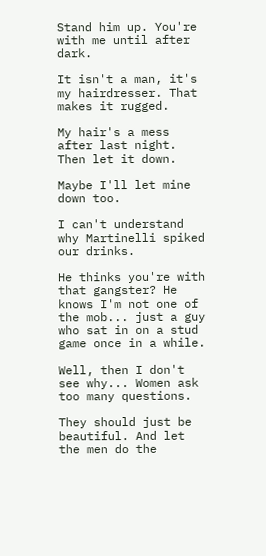Stand him up. You're with me until after dark.

It isn't a man, it's my hairdresser. That makes it rugged.

My hair's a mess after last night. Then let it down.

Maybe I'll let mine down too.

I can't understand why Martinelli spiked our drinks.

He thinks you're with that gangster? He knows I'm not one of the mob... just a guy who sat in on a stud game once in a while.

Well, then I don't see why... Women ask too many questions.

They should just be beautiful. And let the men do the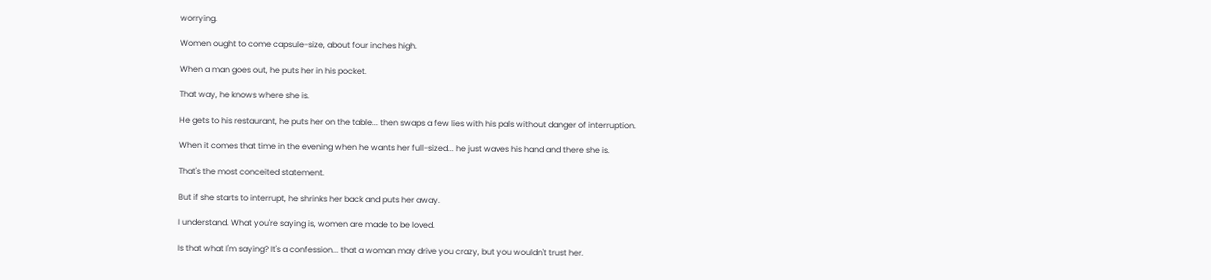worrying.

Women ought to come capsule-size, about four inches high.

When a man goes out, he puts her in his pocket.

That way, he knows where she is.

He gets to his restaurant, he puts her on the table... then swaps a few lies with his pals without danger of interruption.

When it comes that time in the evening when he wants her full-sized... he just waves his hand and there she is.

That's the most conceited statement.

But if she starts to interrupt, he shrinks her back and puts her away.

I understand. What you're saying is, women are made to be loved.

Is that what I'm saying? It's a confession... that a woman may drive you crazy, but you wouldn't trust her.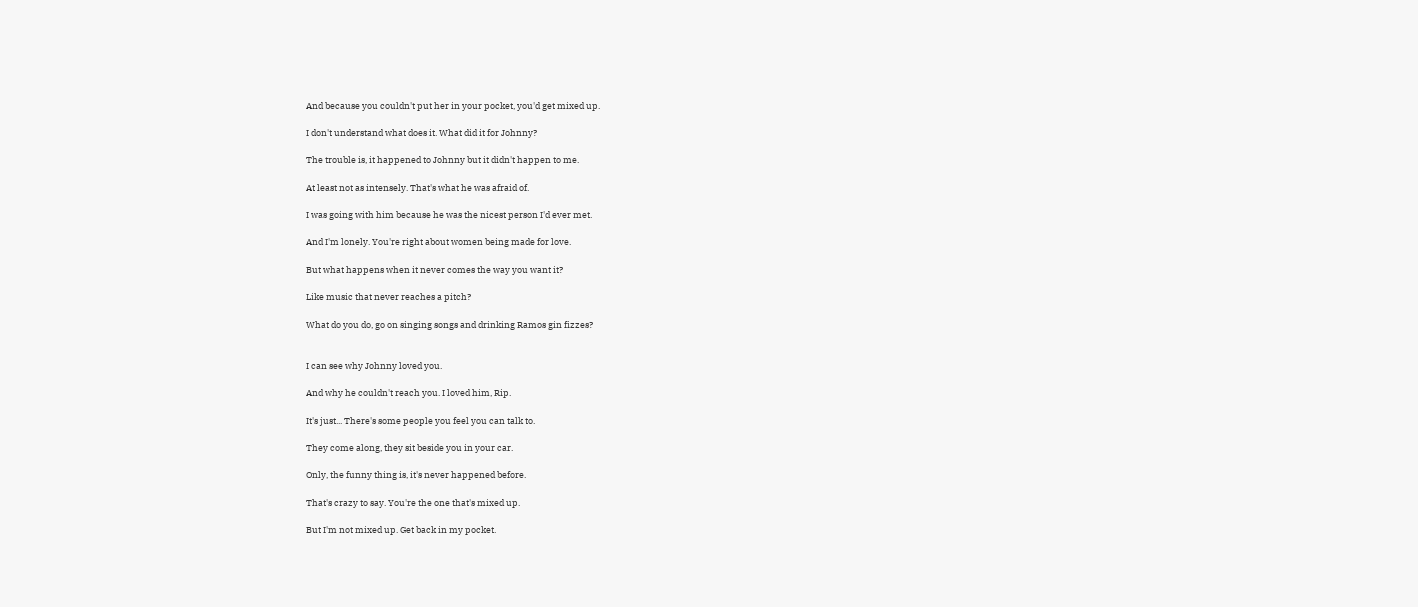And because you couldn't put her in your pocket, you'd get mixed up.

I don't understand what does it. What did it for Johnny?

The trouble is, it happened to Johnny but it didn't happen to me.

At least not as intensely. That's what he was afraid of.

I was going with him because he was the nicest person I'd ever met.

And I'm lonely. You're right about women being made for love.

But what happens when it never comes the way you want it?

Like music that never reaches a pitch?

What do you do, go on singing songs and drinking Ramos gin fizzes?


I can see why Johnny loved you.

And why he couldn't reach you. I loved him, Rip.

It's just... There's some people you feel you can talk to.

They come along, they sit beside you in your car.

Only, the funny thing is, it's never happened before.

That's crazy to say. You're the one that's mixed up.

But I'm not mixed up. Get back in my pocket.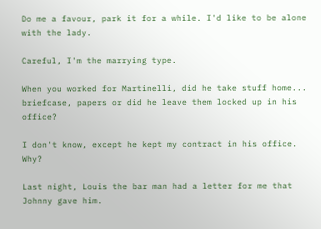Do me a favour, park it for a while. I'd like to be alone with the lady.

Careful, I'm the marrying type.

When you worked for Martinelli, did he take stuff home... briefcase, papers or did he leave them locked up in his office?

I don't know, except he kept my contract in his office. Why?

Last night, Louis the bar man had a letter for me that Johnny gave him.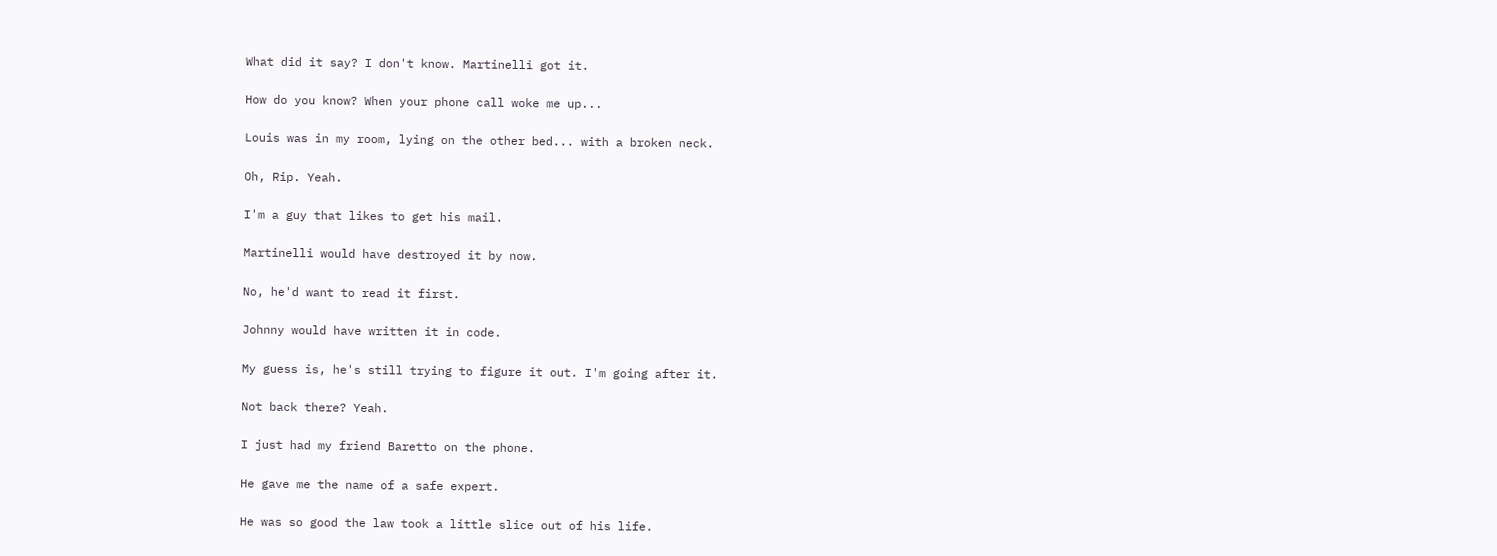What did it say? I don't know. Martinelli got it.

How do you know? When your phone call woke me up...

Louis was in my room, lying on the other bed... with a broken neck.

Oh, Rip. Yeah.

I'm a guy that likes to get his mail.

Martinelli would have destroyed it by now.

No, he'd want to read it first.

Johnny would have written it in code.

My guess is, he's still trying to figure it out. I'm going after it.

Not back there? Yeah.

I just had my friend Baretto on the phone.

He gave me the name of a safe expert.

He was so good the law took a little slice out of his life.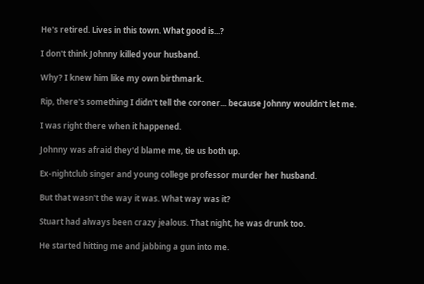He's retired. Lives in this town. What good is...?

I don't think Johnny killed your husband.

Why? I knew him like my own birthmark.

Rip, there's something I didn't tell the coroner... because Johnny wouldn't let me.

I was right there when it happened.

Johnny was afraid they'd blame me, tie us both up.

Ex-nightclub singer and young college professor murder her husband.

But that wasn't the way it was. What way was it?

Stuart had always been crazy jealous. That night, he was drunk too.

He started hitting me and jabbing a gun into me.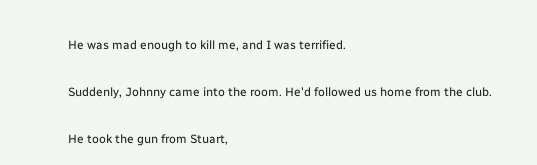He was mad enough to kill me, and I was terrified.

Suddenly, Johnny came into the room. He'd followed us home from the club.

He took the gun from Stuart,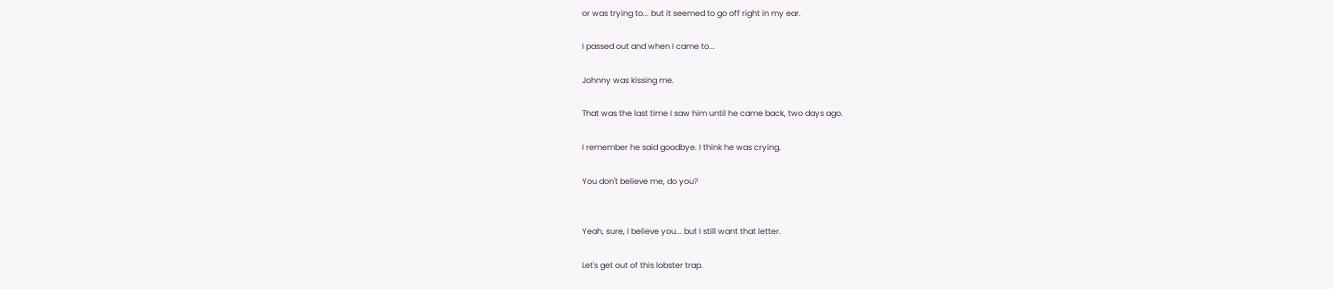or was trying to... but it seemed to go off right in my ear.

I passed out and when I came to...

Johnny was kissing me.

That was the last time I saw him until he came back, two days ago.

I remember he said goodbye. I think he was crying.

You don't believe me, do you?


Yeah, sure, I believe you... but I still want that letter.

Let's get out of this lobster trap.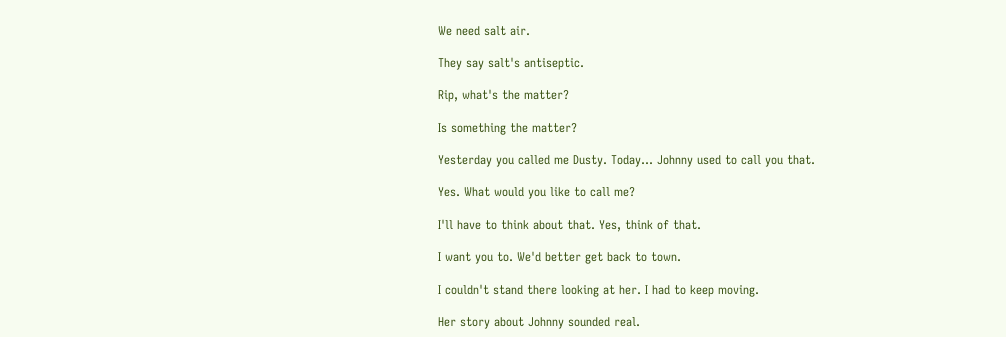We need salt air.

They say salt's antiseptic.

Rip, what's the matter?

Is something the matter?

Yesterday you called me Dusty. Today... Johnny used to call you that.

Yes. What would you like to call me?

I'll have to think about that. Yes, think of that.

I want you to. We'd better get back to town.

I couldn't stand there looking at her. I had to keep moving.

Her story about Johnny sounded real.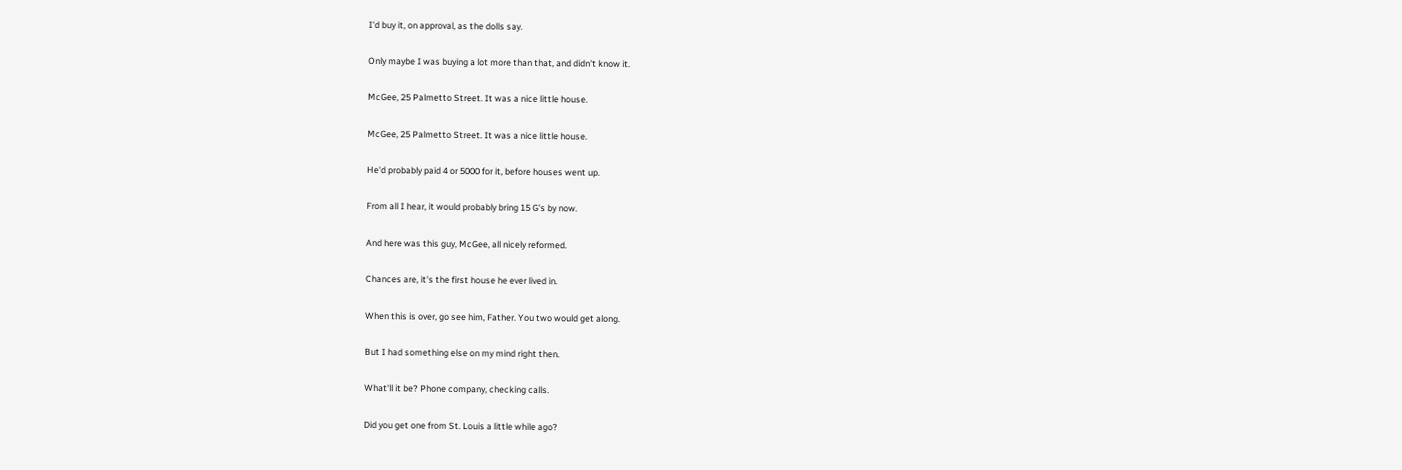I'd buy it, on approval, as the dolls say.

Only maybe I was buying a lot more than that, and didn't know it.

McGee, 25 Palmetto Street. It was a nice little house.

McGee, 25 Palmetto Street. It was a nice little house.

He'd probably paid 4 or 5000 for it, before houses went up.

From all I hear, it would probably bring 15 G's by now.

And here was this guy, McGee, all nicely reformed.

Chances are, it's the first house he ever lived in.

When this is over, go see him, Father. You two would get along.

But I had something else on my mind right then.

What'll it be? Phone company, checking calls.

Did you get one from St. Louis a little while ago?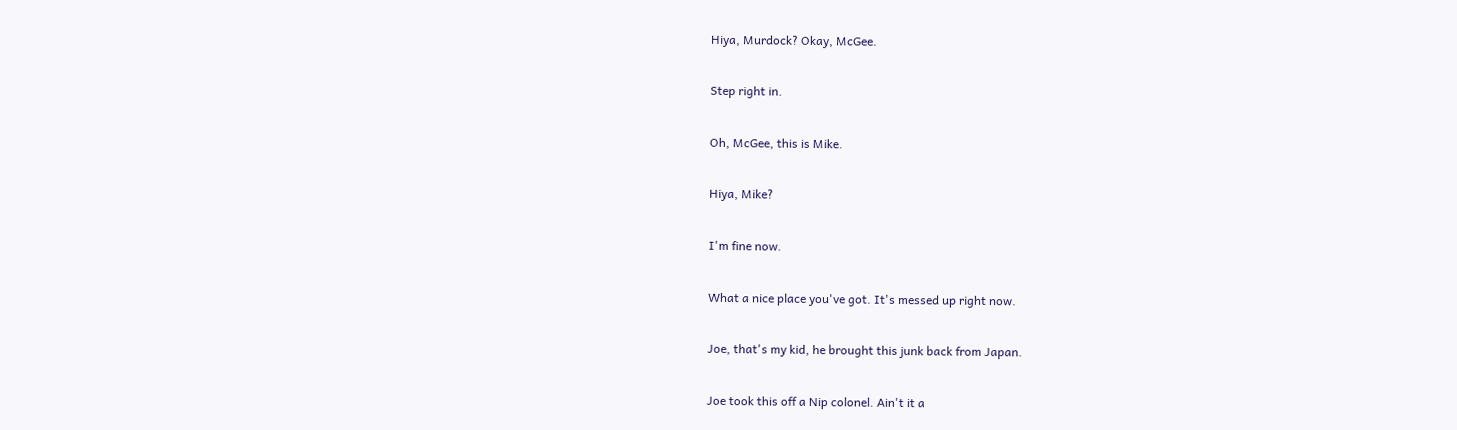Hiya, Murdock? Okay, McGee.

Step right in.

Oh, McGee, this is Mike.

Hiya, Mike?

I'm fine now.

What a nice place you've got. It's messed up right now.

Joe, that's my kid, he brought this junk back from Japan.

Joe took this off a Nip colonel. Ain't it a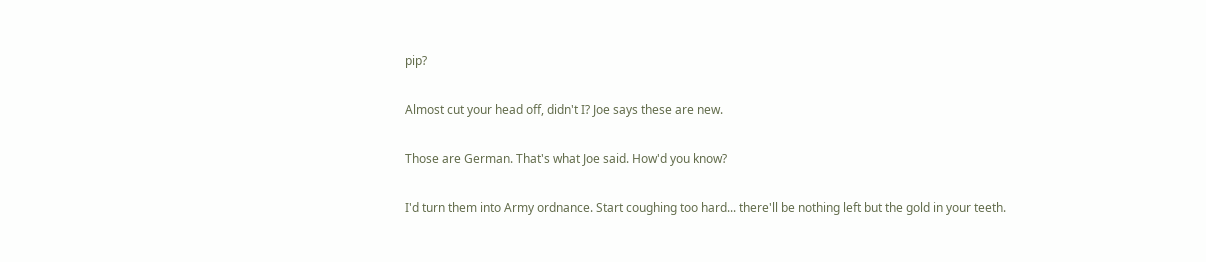pip?

Almost cut your head off, didn't I? Joe says these are new.

Those are German. That's what Joe said. How'd you know?

I'd turn them into Army ordnance. Start coughing too hard... there'll be nothing left but the gold in your teeth.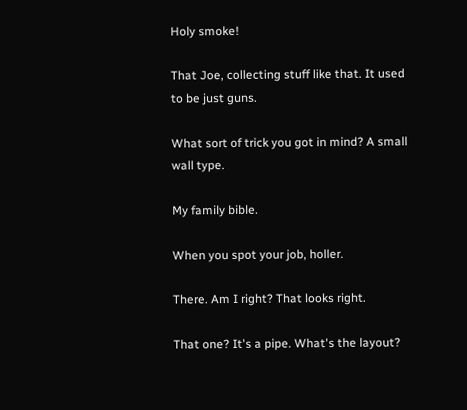Holy smoke!

That Joe, collecting stuff like that. It used to be just guns.

What sort of trick you got in mind? A small wall type.

My family bible.

When you spot your job, holler.

There. Am I right? That looks right.

That one? It's a pipe. What's the layout?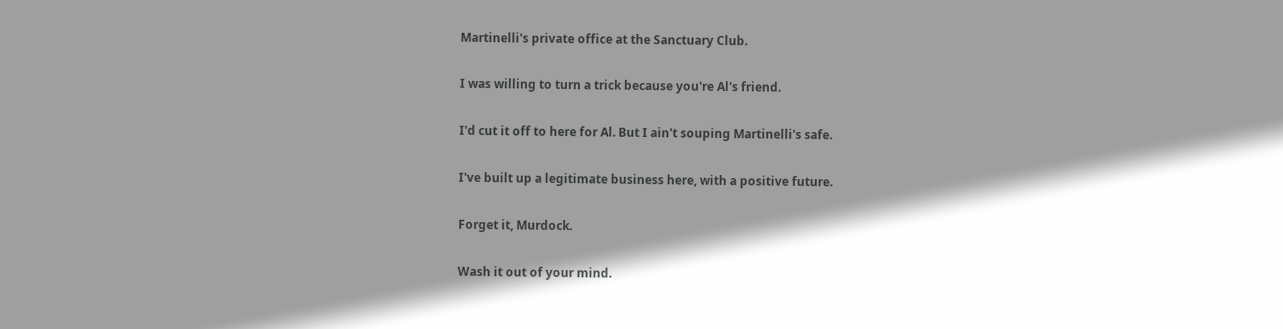Martinelli's private office at the Sanctuary Club.

I was willing to turn a trick because you're Al's friend.

I'd cut it off to here for Al. But I ain't souping Martinelli's safe.

I've built up a legitimate business here, with a positive future.

Forget it, Murdock.

Wash it out of your mind.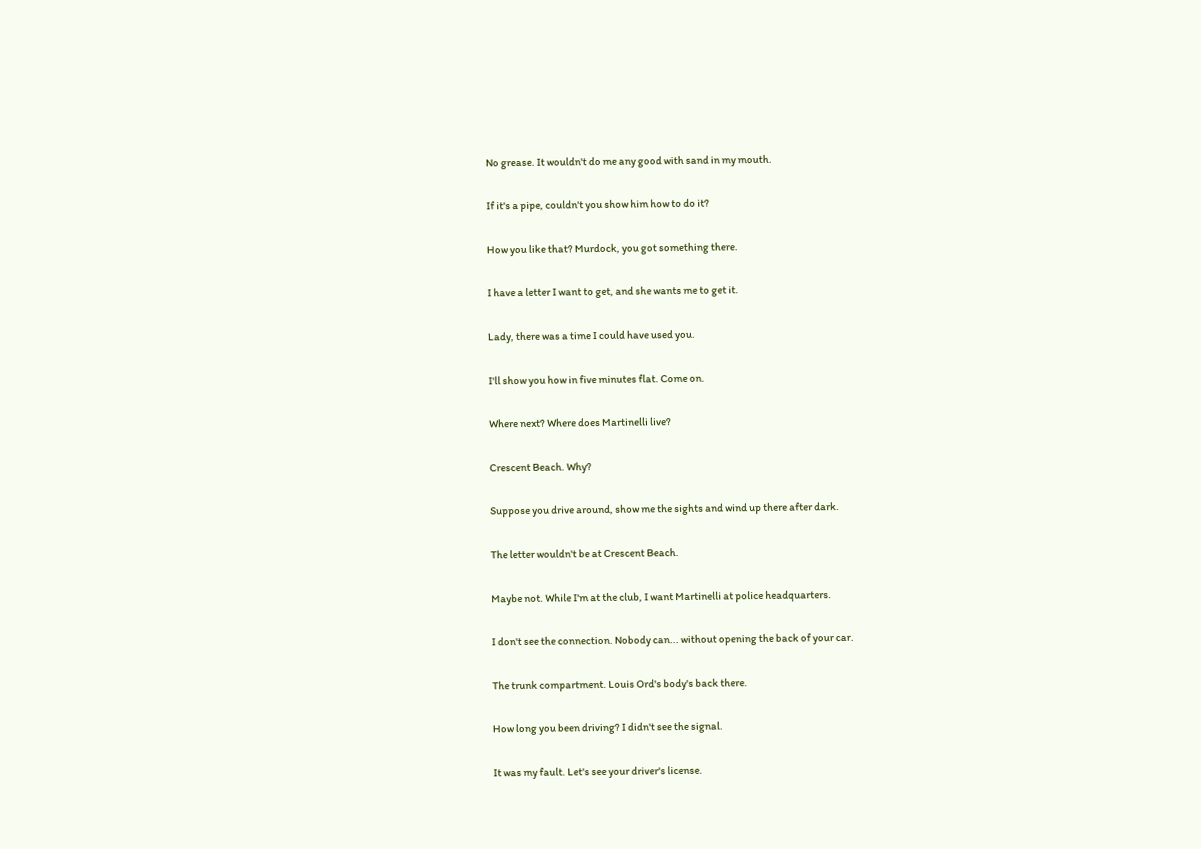No grease. It wouldn't do me any good with sand in my mouth.

If it's a pipe, couldn't you show him how to do it?

How you like that? Murdock, you got something there.

I have a letter I want to get, and she wants me to get it.

Lady, there was a time I could have used you.

I'll show you how in five minutes flat. Come on.

Where next? Where does Martinelli live?

Crescent Beach. Why?

Suppose you drive around, show me the sights and wind up there after dark.

The letter wouldn't be at Crescent Beach.

Maybe not. While I'm at the club, I want Martinelli at police headquarters.

I don't see the connection. Nobody can... without opening the back of your car.

The trunk compartment. Louis Ord's body's back there.

How long you been driving? I didn't see the signal.

It was my fault. Let's see your driver's license.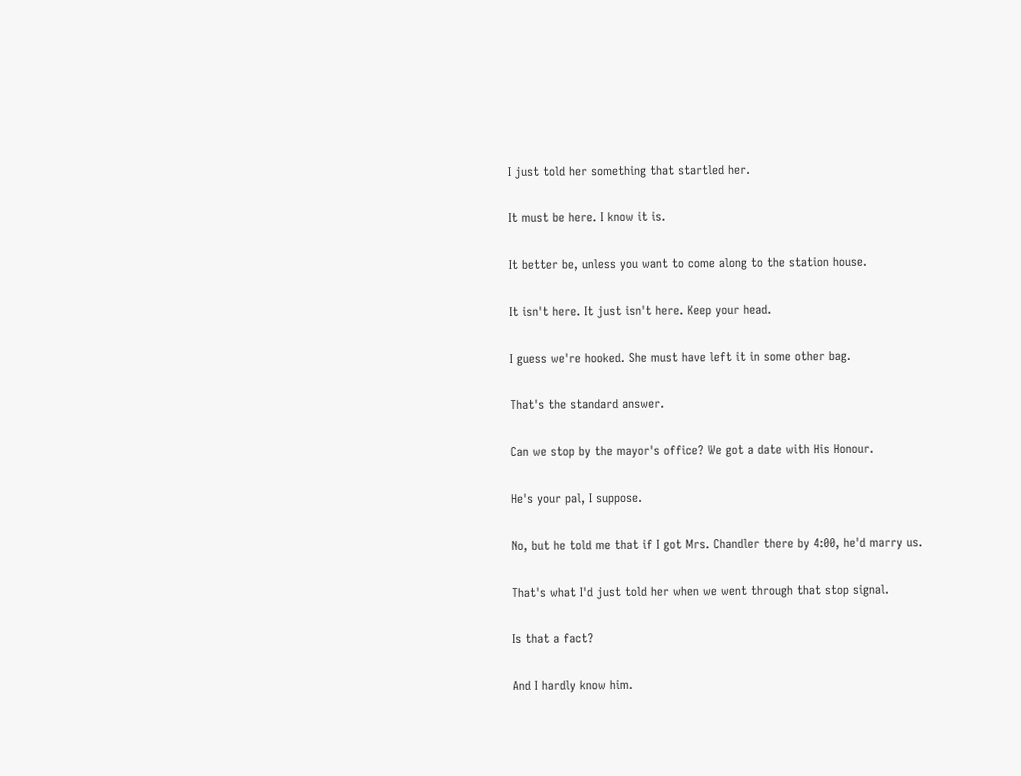I just told her something that startled her.

It must be here. I know it is.

It better be, unless you want to come along to the station house.

It isn't here. It just isn't here. Keep your head.

I guess we're hooked. She must have left it in some other bag.

That's the standard answer.

Can we stop by the mayor's office? We got a date with His Honour.

He's your pal, I suppose.

No, but he told me that if I got Mrs. Chandler there by 4:00, he'd marry us.

That's what I'd just told her when we went through that stop signal.

Is that a fact?

And I hardly know him.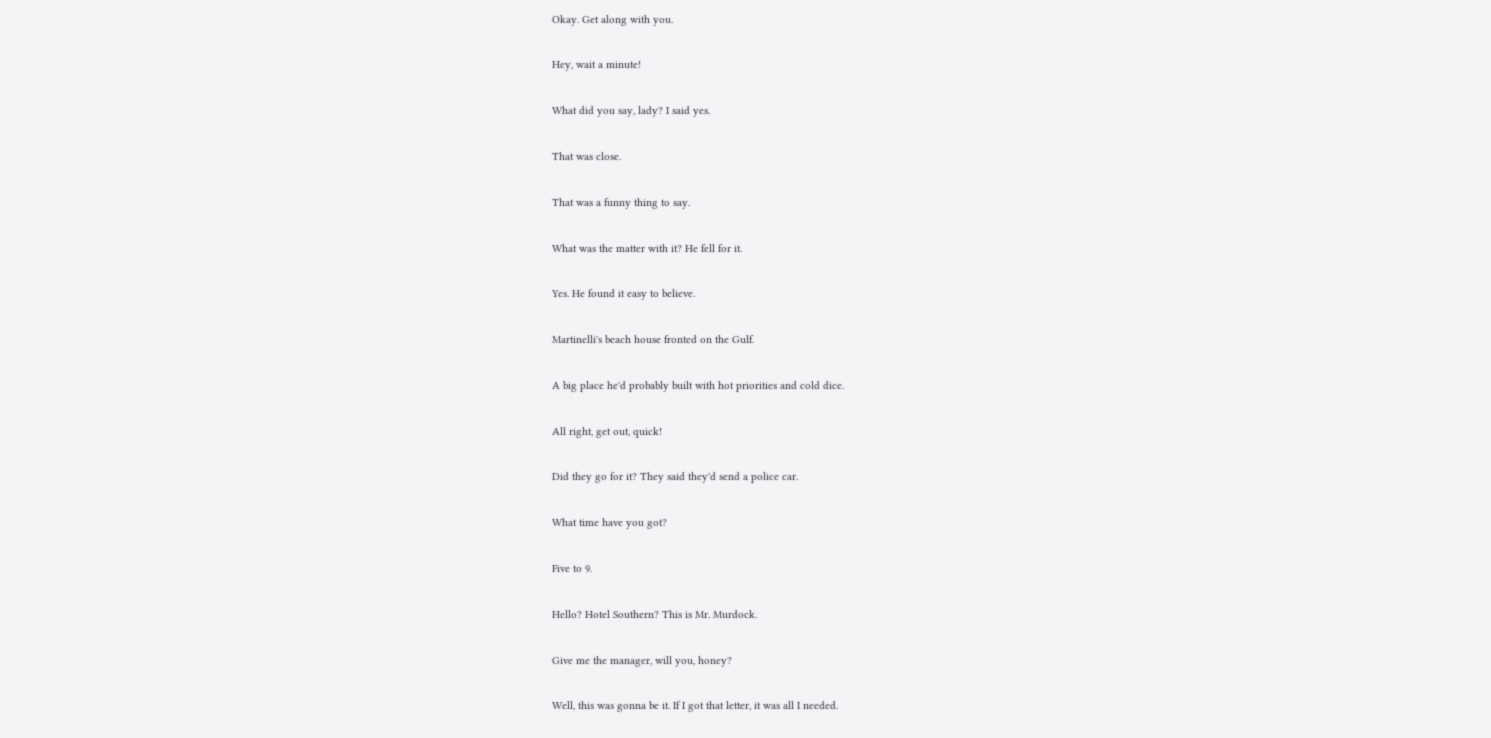Okay. Get along with you.

Hey, wait a minute!

What did you say, lady? I said yes.

That was close.

That was a funny thing to say.

What was the matter with it? He fell for it.

Yes. He found it easy to believe.

Martinelli's beach house fronted on the Gulf.

A big place he'd probably built with hot priorities and cold dice.

All right, get out, quick!

Did they go for it? They said they'd send a police car.

What time have you got?

Five to 9.

Hello? Hotel Southern? This is Mr. Murdock.

Give me the manager, will you, honey?

Well, this was gonna be it. If I got that letter, it was all I needed.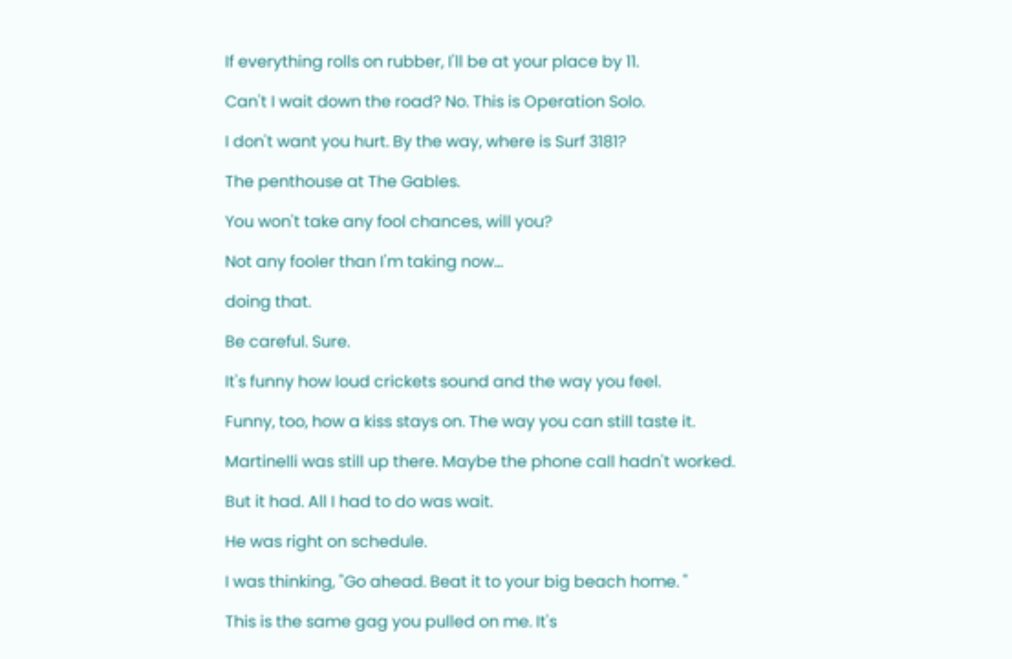If everything rolls on rubber, I'll be at your place by 11.

Can't I wait down the road? No. This is Operation Solo.

I don't want you hurt. By the way, where is Surf 3181?

The penthouse at The Gables.

You won't take any fool chances, will you?

Not any fooler than I'm taking now...

doing that.

Be careful. Sure.

It's funny how loud crickets sound and the way you feel.

Funny, too, how a kiss stays on. The way you can still taste it.

Martinelli was still up there. Maybe the phone call hadn't worked.

But it had. All I had to do was wait.

He was right on schedule.

I was thinking, "Go ahead. Beat it to your big beach home. "

This is the same gag you pulled on me. It's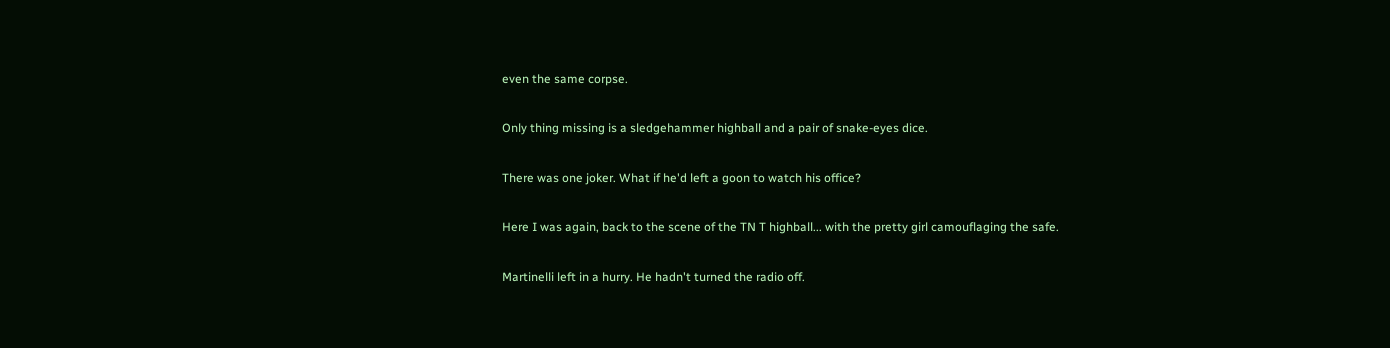even the same corpse.

Only thing missing is a sledgehammer highball and a pair of snake-eyes dice.

There was one joker. What if he'd left a goon to watch his office?

Here I was again, back to the scene of the TN T highball... with the pretty girl camouflaging the safe.

Martinelli left in a hurry. He hadn't turned the radio off.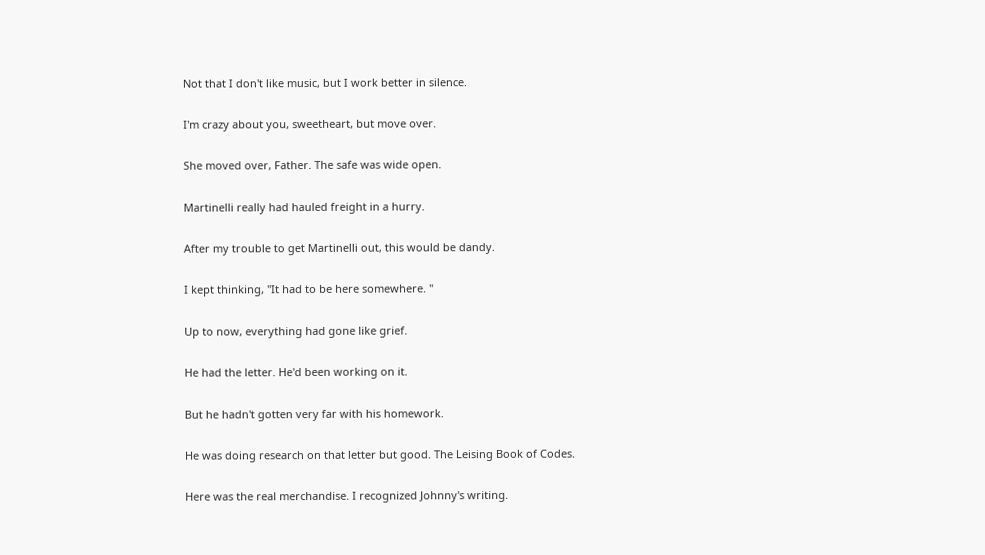Not that I don't like music, but I work better in silence.

I'm crazy about you, sweetheart, but move over.

She moved over, Father. The safe was wide open.

Martinelli really had hauled freight in a hurry.

After my trouble to get Martinelli out, this would be dandy.

I kept thinking, "It had to be here somewhere. "

Up to now, everything had gone like grief.

He had the letter. He'd been working on it.

But he hadn't gotten very far with his homework.

He was doing research on that letter but good. The Leising Book of Codes.

Here was the real merchandise. I recognized Johnny's writing.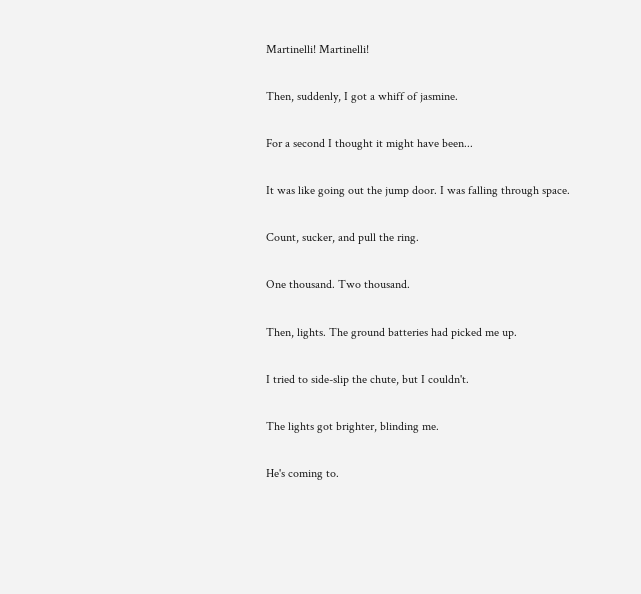Martinelli! Martinelli!

Then, suddenly, I got a whiff of jasmine.

For a second I thought it might have been...

It was like going out the jump door. I was falling through space.

Count, sucker, and pull the ring.

One thousand. Two thousand.

Then, lights. The ground batteries had picked me up.

I tried to side-slip the chute, but I couldn't.

The lights got brighter, blinding me.

He's coming to.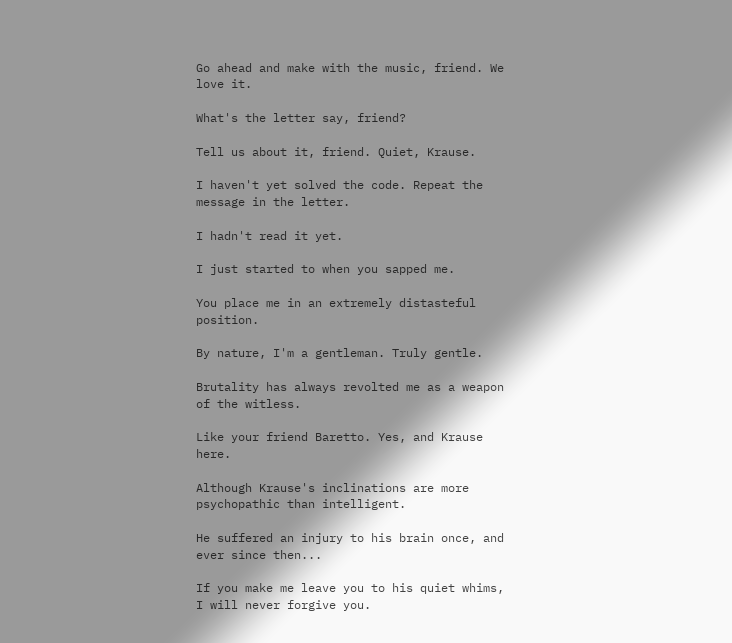Go ahead and make with the music, friend. We love it.

What's the letter say, friend?

Tell us about it, friend. Quiet, Krause.

I haven't yet solved the code. Repeat the message in the letter.

I hadn't read it yet.

I just started to when you sapped me.

You place me in an extremely distasteful position.

By nature, I'm a gentleman. Truly gentle.

Brutality has always revolted me as a weapon of the witless.

Like your friend Baretto. Yes, and Krause here.

Although Krause's inclinations are more psychopathic than intelligent.

He suffered an injury to his brain once, and ever since then...

If you make me leave you to his quiet whims, I will never forgive you.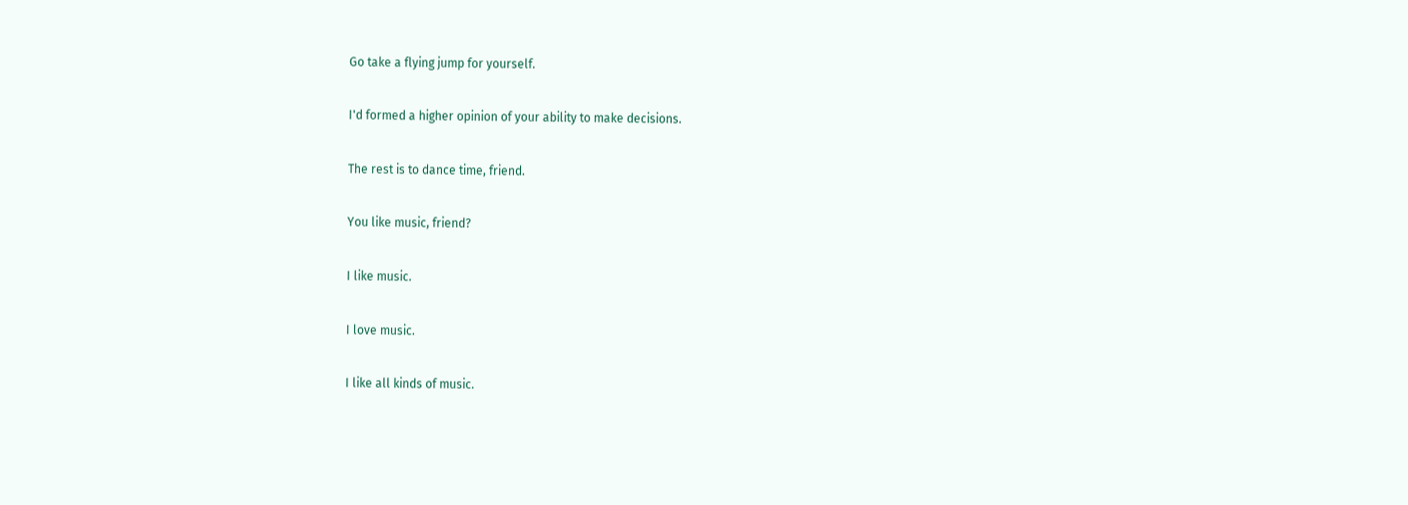Go take a flying jump for yourself.

I'd formed a higher opinion of your ability to make decisions.

The rest is to dance time, friend.

You like music, friend?

I like music.

I love music.

I like all kinds of music.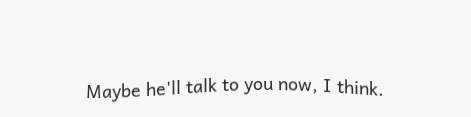Maybe he'll talk to you now, I think.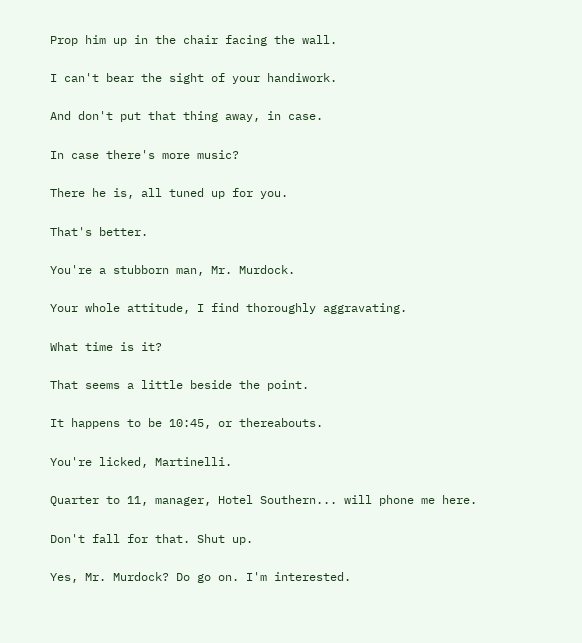Prop him up in the chair facing the wall.

I can't bear the sight of your handiwork.

And don't put that thing away, in case.

In case there's more music?

There he is, all tuned up for you.

That's better.

You're a stubborn man, Mr. Murdock.

Your whole attitude, I find thoroughly aggravating.

What time is it?

That seems a little beside the point.

It happens to be 10:45, or thereabouts.

You're licked, Martinelli.

Quarter to 11, manager, Hotel Southern... will phone me here.

Don't fall for that. Shut up.

Yes, Mr. Murdock? Do go on. I'm interested.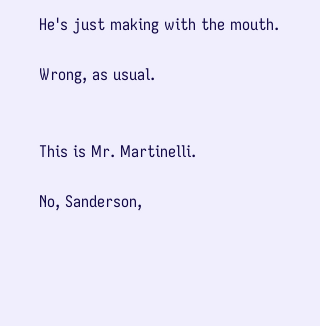He's just making with the mouth.

Wrong, as usual.


This is Mr. Martinelli.

No, Sanderson,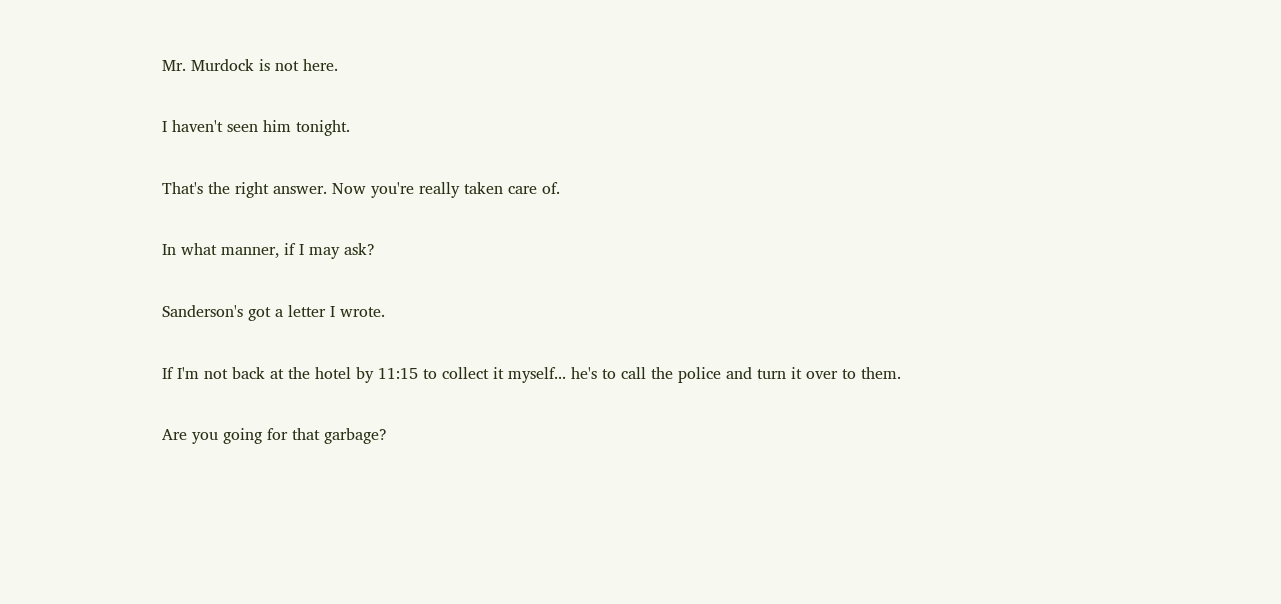Mr. Murdock is not here.

I haven't seen him tonight.

That's the right answer. Now you're really taken care of.

In what manner, if I may ask?

Sanderson's got a letter I wrote.

If I'm not back at the hotel by 11:15 to collect it myself... he's to call the police and turn it over to them.

Are you going for that garbage?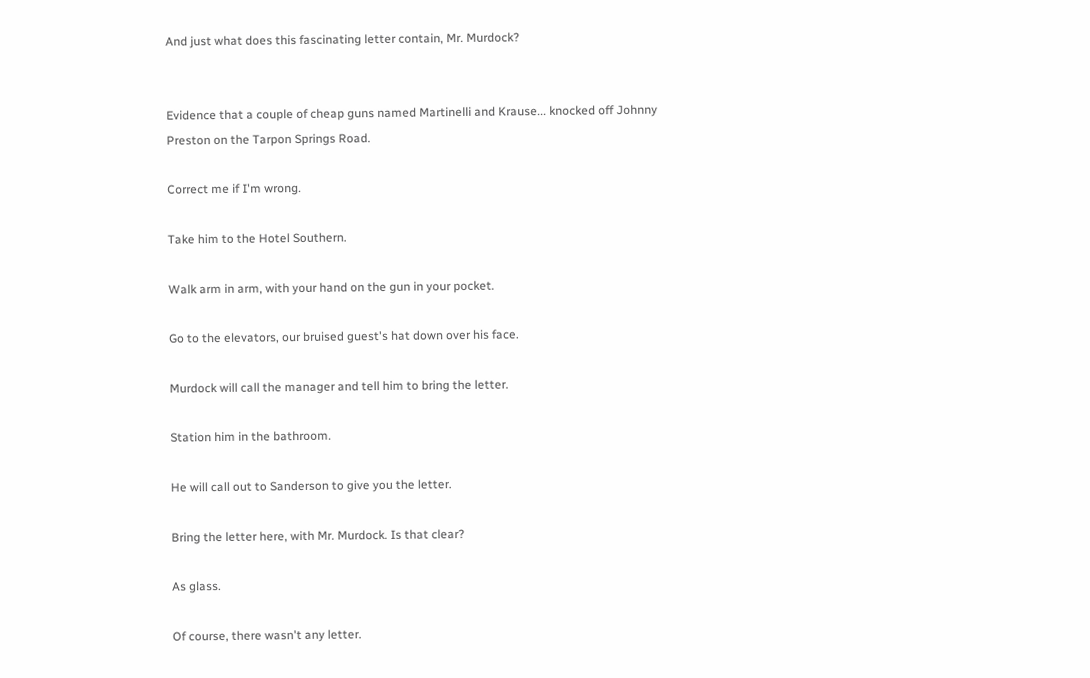And just what does this fascinating letter contain, Mr. Murdock?


Evidence that a couple of cheap guns named Martinelli and Krause... knocked off Johnny Preston on the Tarpon Springs Road.

Correct me if I'm wrong.

Take him to the Hotel Southern.

Walk arm in arm, with your hand on the gun in your pocket.

Go to the elevators, our bruised guest's hat down over his face.

Murdock will call the manager and tell him to bring the letter.

Station him in the bathroom.

He will call out to Sanderson to give you the letter.

Bring the letter here, with Mr. Murdock. Is that clear?

As glass.

Of course, there wasn't any letter.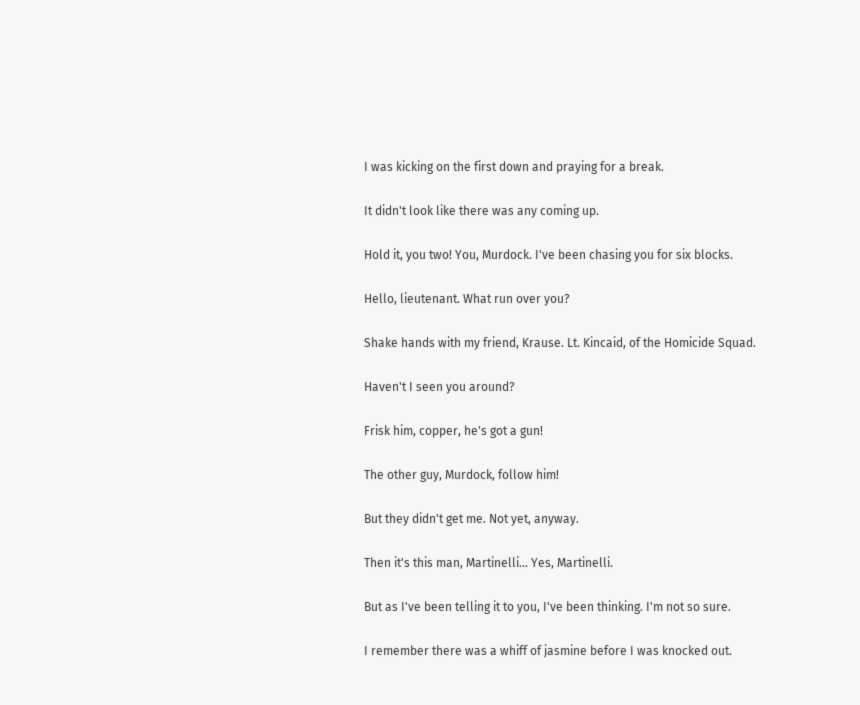I was kicking on the first down and praying for a break.

It didn't look like there was any coming up.

Hold it, you two! You, Murdock. I've been chasing you for six blocks.

Hello, lieutenant. What run over you?

Shake hands with my friend, Krause. Lt. Kincaid, of the Homicide Squad.

Haven't I seen you around?

Frisk him, copper, he's got a gun!

The other guy, Murdock, follow him!

But they didn't get me. Not yet, anyway.

Then it's this man, Martinelli... Yes, Martinelli.

But as I've been telling it to you, I've been thinking. I'm not so sure.

I remember there was a whiff of jasmine before I was knocked out.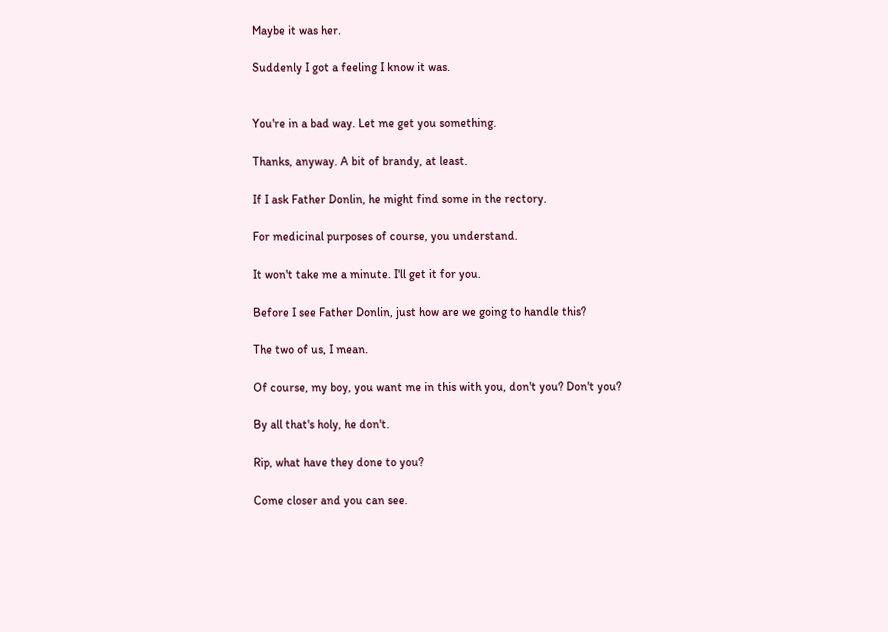Maybe it was her.

Suddenly I got a feeling I know it was.


You're in a bad way. Let me get you something.

Thanks, anyway. A bit of brandy, at least.

If I ask Father Donlin, he might find some in the rectory.

For medicinal purposes of course, you understand.

It won't take me a minute. I'll get it for you.

Before I see Father Donlin, just how are we going to handle this?

The two of us, I mean.

Of course, my boy, you want me in this with you, don't you? Don't you?

By all that's holy, he don't.

Rip, what have they done to you?

Come closer and you can see.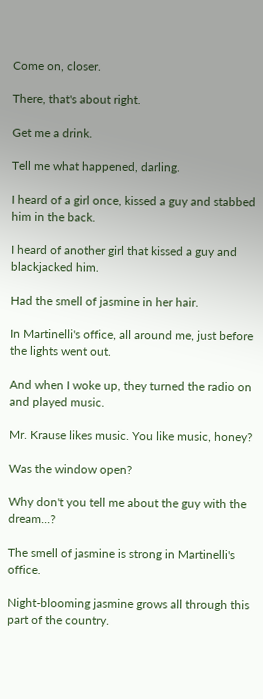Come on, closer.

There, that's about right.

Get me a drink.

Tell me what happened, darling.

I heard of a girl once, kissed a guy and stabbed him in the back.

I heard of another girl that kissed a guy and blackjacked him.

Had the smell of jasmine in her hair.

In Martinelli's office, all around me, just before the lights went out.

And when I woke up, they turned the radio on and played music.

Mr. Krause likes music. You like music, honey?

Was the window open?

Why don't you tell me about the guy with the dream...?

The smell of jasmine is strong in Martinelli's office.

Night-blooming jasmine grows all through this part of the country.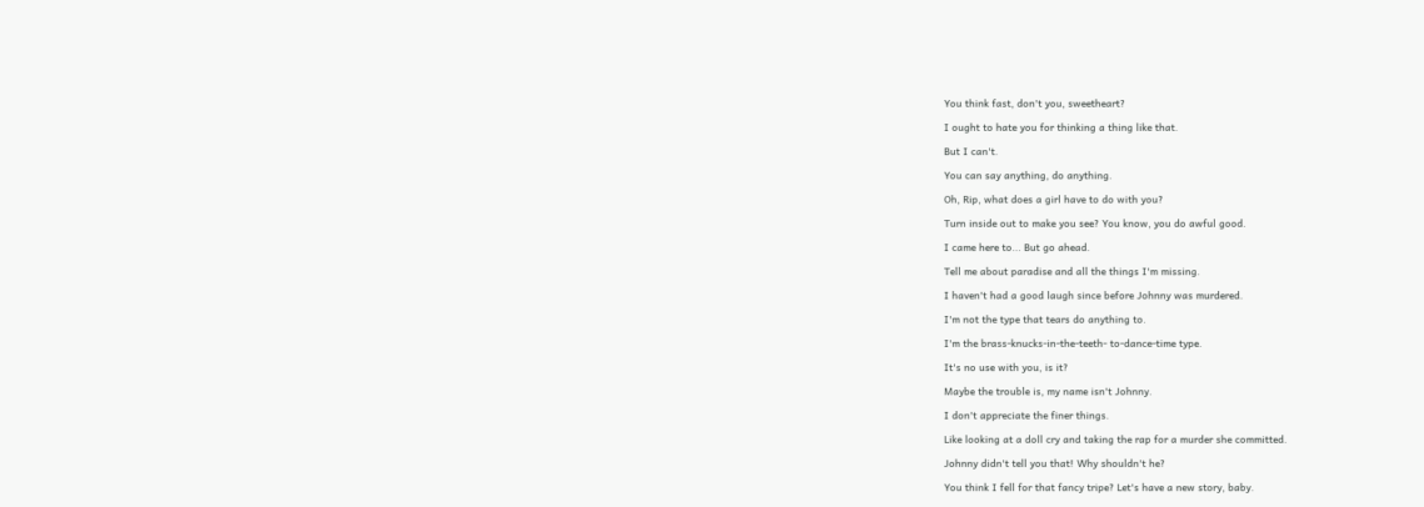You think fast, don't you, sweetheart?

I ought to hate you for thinking a thing like that.

But I can't.

You can say anything, do anything.

Oh, Rip, what does a girl have to do with you?

Turn inside out to make you see? You know, you do awful good.

I came here to... But go ahead.

Tell me about paradise and all the things I'm missing.

I haven't had a good laugh since before Johnny was murdered.

I'm not the type that tears do anything to.

I'm the brass-knucks-in-the-teeth- to-dance-time type.

It's no use with you, is it?

Maybe the trouble is, my name isn't Johnny.

I don't appreciate the finer things.

Like looking at a doll cry and taking the rap for a murder she committed.

Johnny didn't tell you that! Why shouldn't he?

You think I fell for that fancy tripe? Let's have a new story, baby.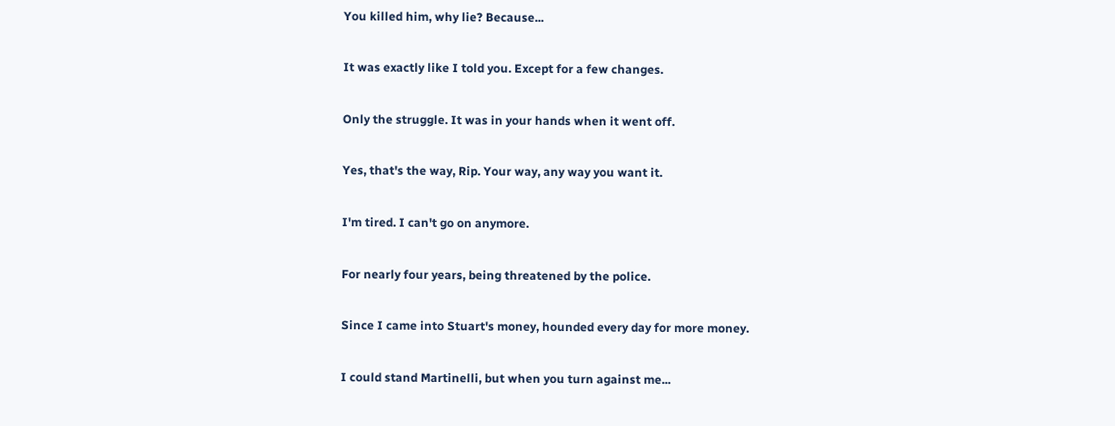You killed him, why lie? Because...

It was exactly like I told you. Except for a few changes.

Only the struggle. It was in your hands when it went off.

Yes, that's the way, Rip. Your way, any way you want it.

I'm tired. I can't go on anymore.

For nearly four years, being threatened by the police.

Since I came into Stuart's money, hounded every day for more money.

I could stand Martinelli, but when you turn against me...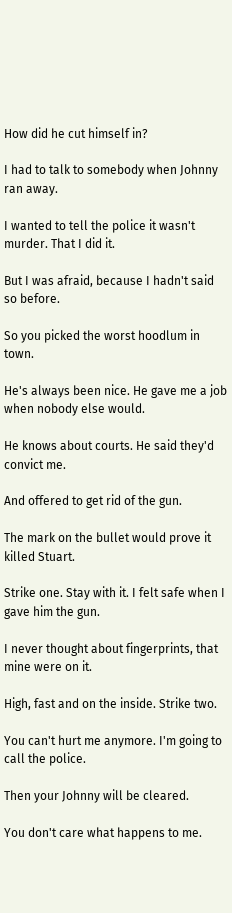How did he cut himself in?

I had to talk to somebody when Johnny ran away.

I wanted to tell the police it wasn't murder. That I did it.

But I was afraid, because I hadn't said so before.

So you picked the worst hoodlum in town.

He's always been nice. He gave me a job when nobody else would.

He knows about courts. He said they'd convict me.

And offered to get rid of the gun.

The mark on the bullet would prove it killed Stuart.

Strike one. Stay with it. I felt safe when I gave him the gun.

I never thought about fingerprints, that mine were on it.

High, fast and on the inside. Strike two.

You can't hurt me anymore. I'm going to call the police.

Then your Johnny will be cleared.

You don't care what happens to me.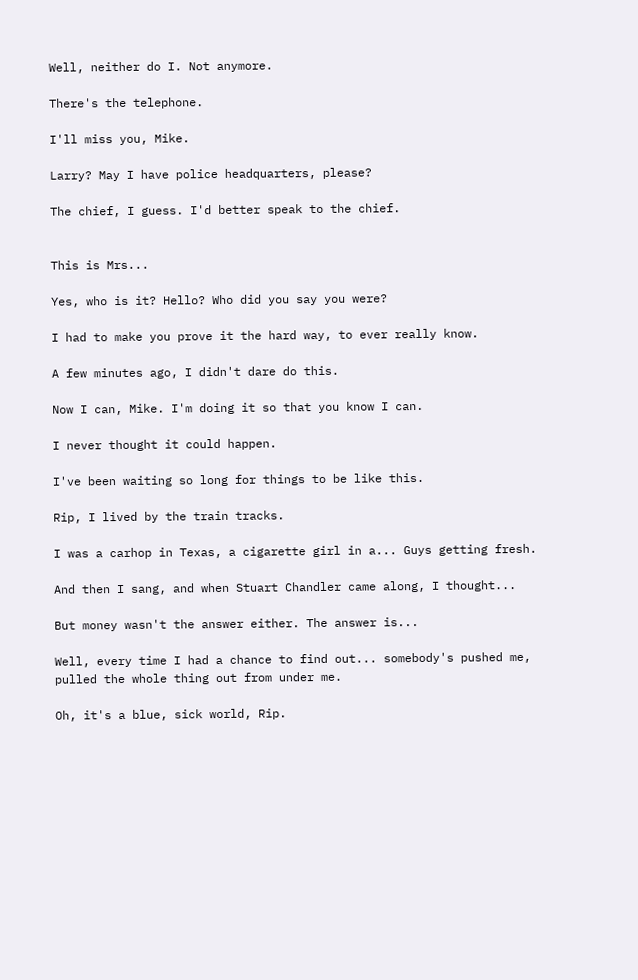Well, neither do I. Not anymore.

There's the telephone.

I'll miss you, Mike.

Larry? May I have police headquarters, please?

The chief, I guess. I'd better speak to the chief.


This is Mrs...

Yes, who is it? Hello? Who did you say you were?

I had to make you prove it the hard way, to ever really know.

A few minutes ago, I didn't dare do this.

Now I can, Mike. I'm doing it so that you know I can.

I never thought it could happen.

I've been waiting so long for things to be like this.

Rip, I lived by the train tracks.

I was a carhop in Texas, a cigarette girl in a... Guys getting fresh.

And then I sang, and when Stuart Chandler came along, I thought...

But money wasn't the answer either. The answer is...

Well, every time I had a chance to find out... somebody's pushed me, pulled the whole thing out from under me.

Oh, it's a blue, sick world, Rip.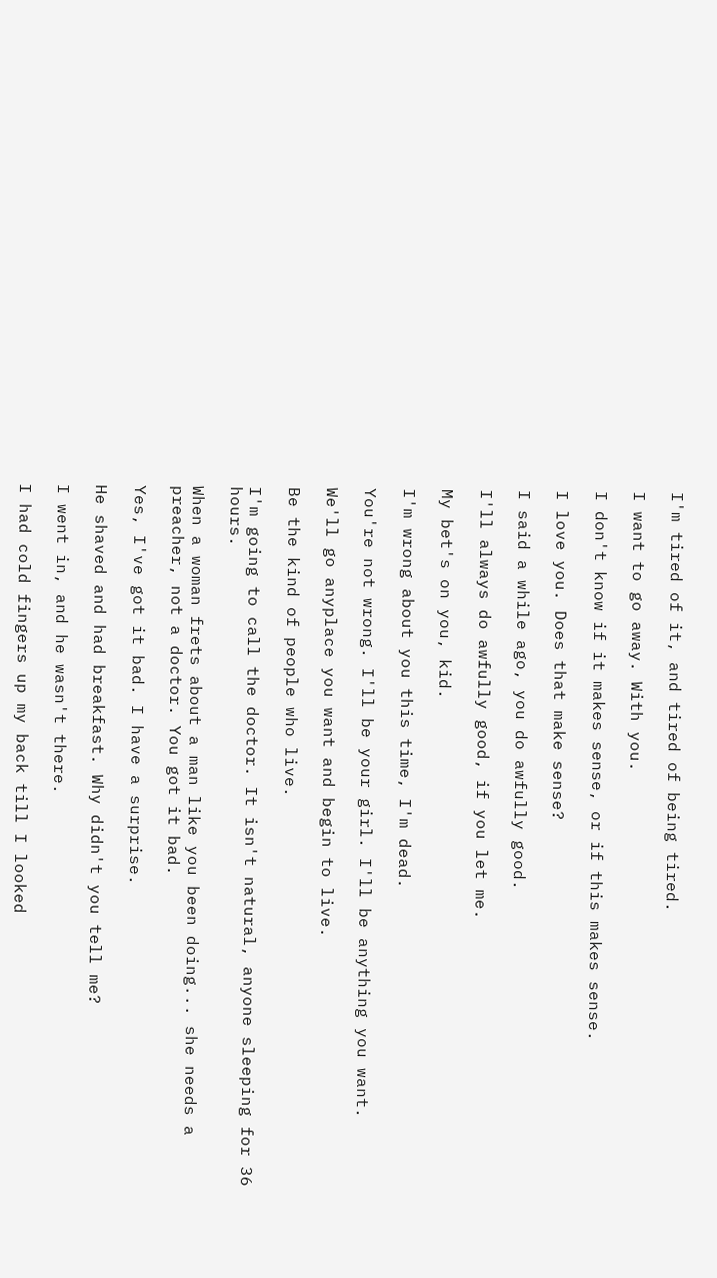I'm tired of it, and tired of being tired.

I want to go away. With you.

I don't know if it makes sense, or if this makes sense.

I love you. Does that make sense?

I said a while ago, you do awfully good.

I'll always do awfully good, if you let me.

My bet's on you, kid.

I'm wrong about you this time, I'm dead.

You're not wrong. I'll be your girl. I'll be anything you want.

We'll go anyplace you want and begin to live.

Be the kind of people who live.

I'm going to call the doctor. It isn't natural, anyone sleeping for 36 hours.

When a woman frets about a man like you been doing... she needs a preacher, not a doctor. You got it bad.

Yes, I've got it bad. I have a surprise.

He shaved and had breakfast. Why didn't you tell me?

I went in, and he wasn't there.

I had cold fingers up my back till I looked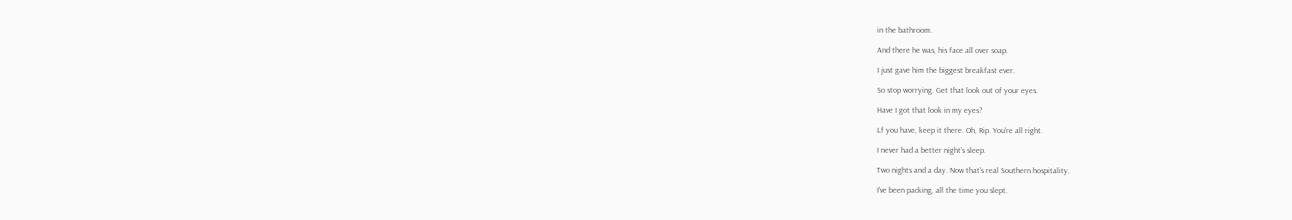in the bathroom.

And there he was, his face all over soap.

I just gave him the biggest breakfast ever.

So stop worrying. Get that look out of your eyes.

Have I got that look in my eyes?

Lf you have, keep it there. Oh, Rip. You're all right.

I never had a better night's sleep.

Two nights and a day. Now that's real Southern hospitality.

I've been packing, all the time you slept.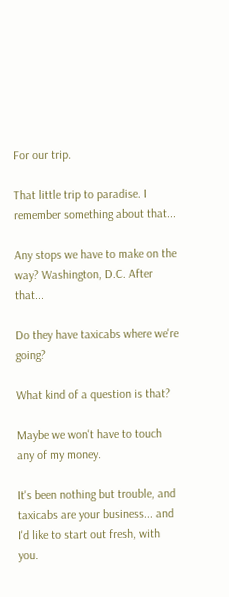For our trip.

That little trip to paradise. I remember something about that...

Any stops we have to make on the way? Washington, D.C. After that...

Do they have taxicabs where we're going?

What kind of a question is that?

Maybe we won't have to touch any of my money.

It's been nothing but trouble, and taxicabs are your business... and I'd like to start out fresh, with you.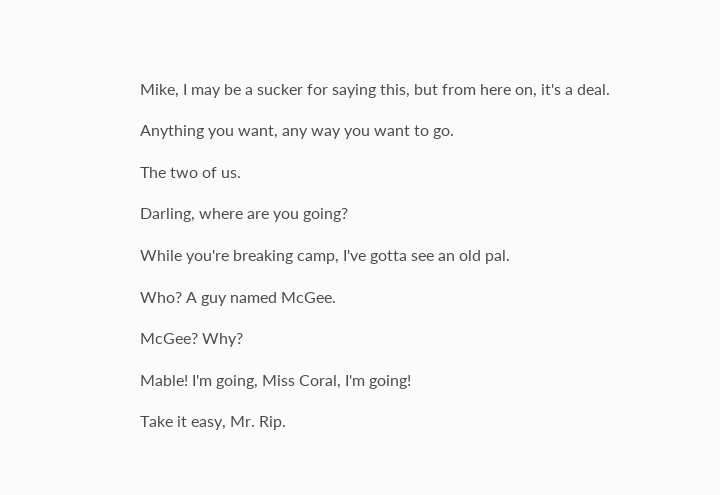Mike, I may be a sucker for saying this, but from here on, it's a deal.

Anything you want, any way you want to go.

The two of us.

Darling, where are you going?

While you're breaking camp, I've gotta see an old pal.

Who? A guy named McGee.

McGee? Why?

Mable! I'm going, Miss Coral, I'm going!

Take it easy, Mr. Rip.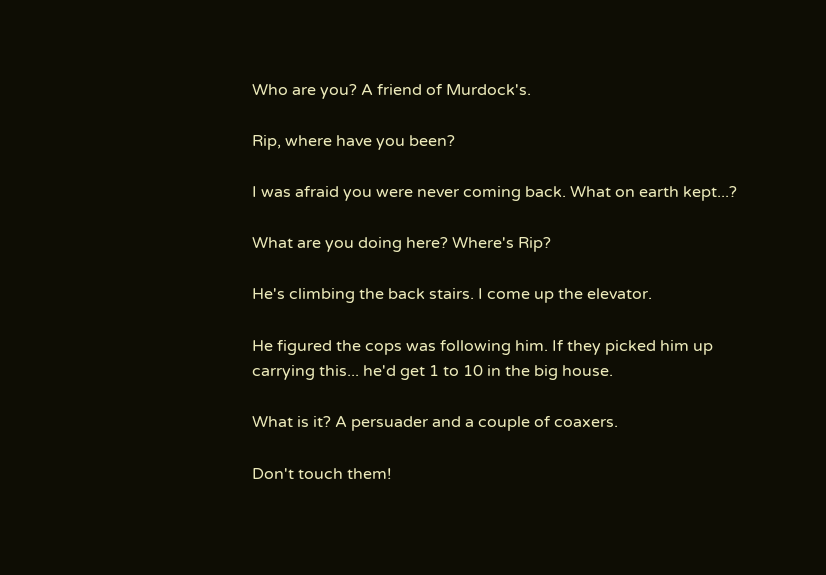Who are you? A friend of Murdock's.

Rip, where have you been?

I was afraid you were never coming back. What on earth kept...?

What are you doing here? Where's Rip?

He's climbing the back stairs. I come up the elevator.

He figured the cops was following him. If they picked him up carrying this... he'd get 1 to 10 in the big house.

What is it? A persuader and a couple of coaxers.

Don't touch them!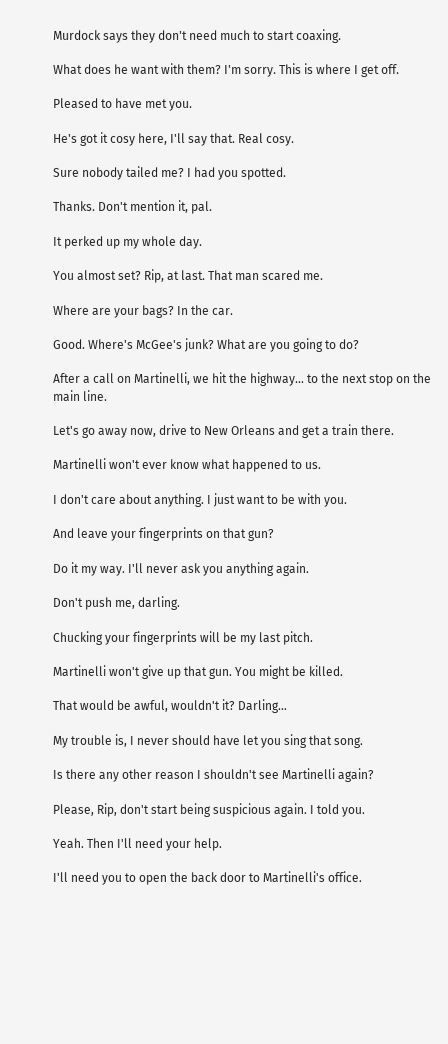Murdock says they don't need much to start coaxing.

What does he want with them? I'm sorry. This is where I get off.

Pleased to have met you.

He's got it cosy here, I'll say that. Real cosy.

Sure nobody tailed me? I had you spotted.

Thanks. Don't mention it, pal.

It perked up my whole day.

You almost set? Rip, at last. That man scared me.

Where are your bags? In the car.

Good. Where's McGee's junk? What are you going to do?

After a call on Martinelli, we hit the highway... to the next stop on the main line.

Let's go away now, drive to New Orleans and get a train there.

Martinelli won't ever know what happened to us.

I don't care about anything. I just want to be with you.

And leave your fingerprints on that gun?

Do it my way. I'll never ask you anything again.

Don't push me, darling.

Chucking your fingerprints will be my last pitch.

Martinelli won't give up that gun. You might be killed.

That would be awful, wouldn't it? Darling...

My trouble is, I never should have let you sing that song.

Is there any other reason I shouldn't see Martinelli again?

Please, Rip, don't start being suspicious again. I told you.

Yeah. Then I'll need your help.

I'll need you to open the back door to Martinelli's office.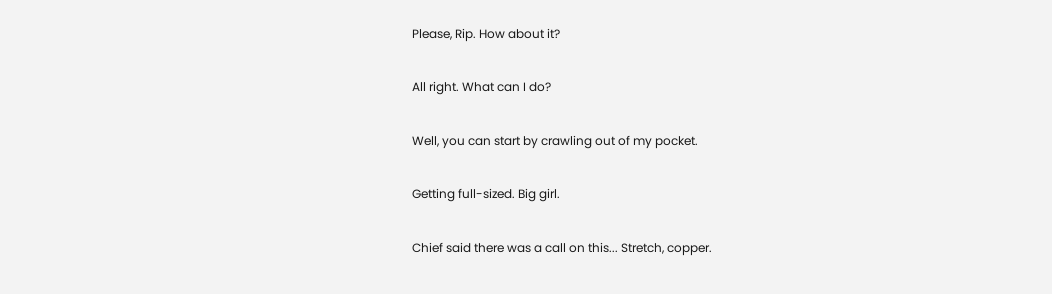Please, Rip. How about it?

All right. What can I do?

Well, you can start by crawling out of my pocket.

Getting full-sized. Big girl.

Chief said there was a call on this... Stretch, copper.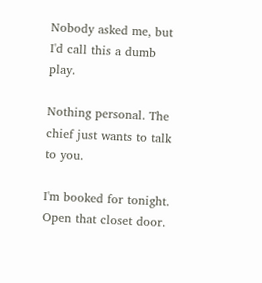Nobody asked me, but I'd call this a dumb play.

Nothing personal. The chief just wants to talk to you.

I'm booked for tonight. Open that closet door.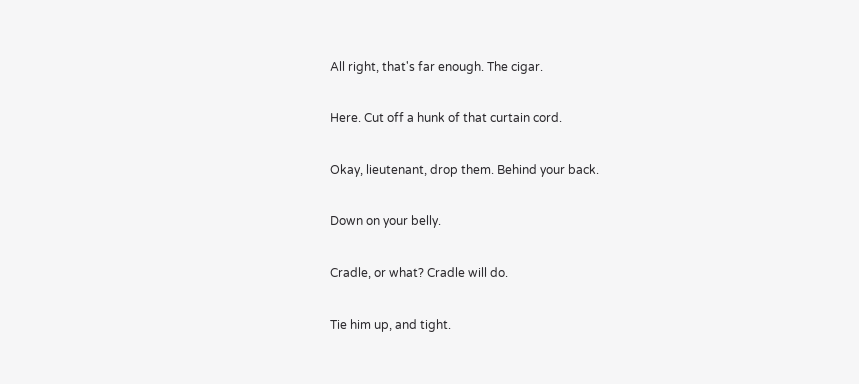All right, that's far enough. The cigar.

Here. Cut off a hunk of that curtain cord.

Okay, lieutenant, drop them. Behind your back.

Down on your belly.

Cradle, or what? Cradle will do.

Tie him up, and tight.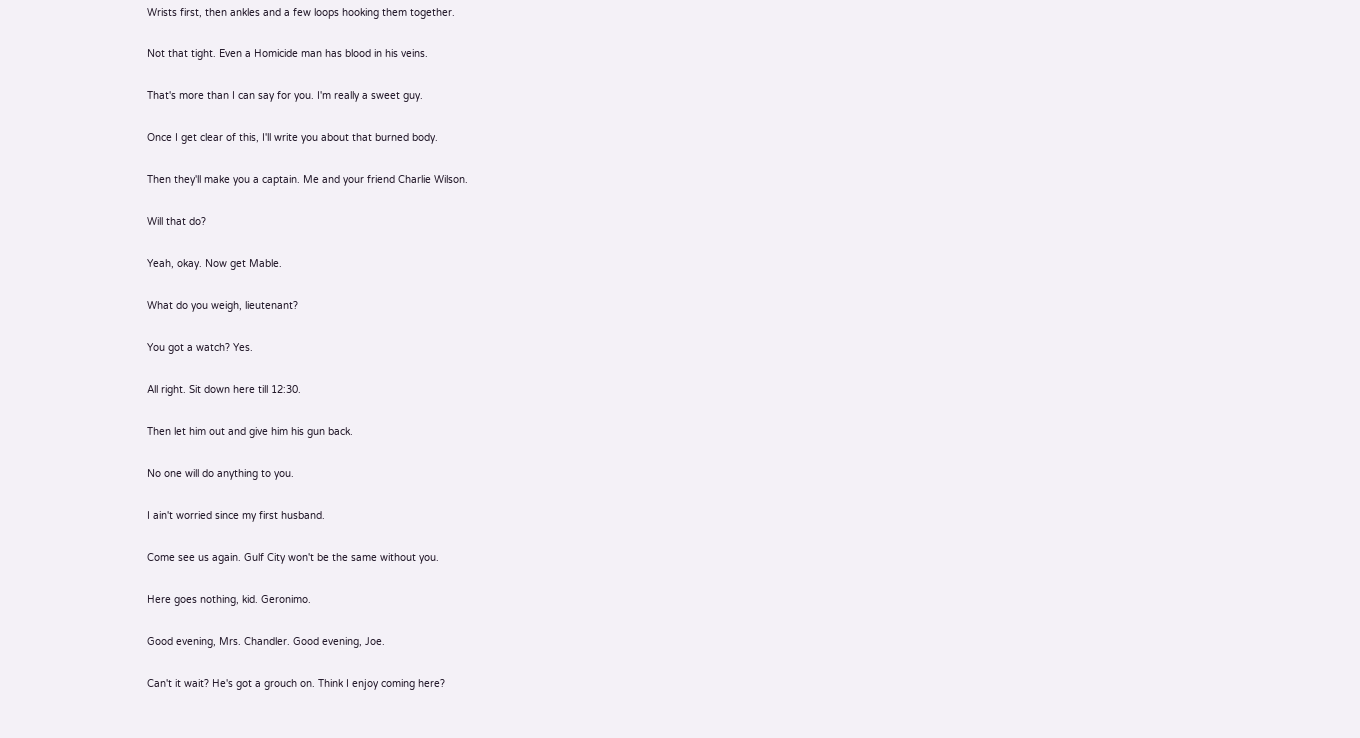Wrists first, then ankles and a few loops hooking them together.

Not that tight. Even a Homicide man has blood in his veins.

That's more than I can say for you. I'm really a sweet guy.

Once I get clear of this, I'll write you about that burned body.

Then they'll make you a captain. Me and your friend Charlie Wilson.

Will that do?

Yeah, okay. Now get Mable.

What do you weigh, lieutenant?

You got a watch? Yes.

All right. Sit down here till 12:30.

Then let him out and give him his gun back.

No one will do anything to you.

I ain't worried since my first husband.

Come see us again. Gulf City won't be the same without you.

Here goes nothing, kid. Geronimo.

Good evening, Mrs. Chandler. Good evening, Joe.

Can't it wait? He's got a grouch on. Think I enjoy coming here?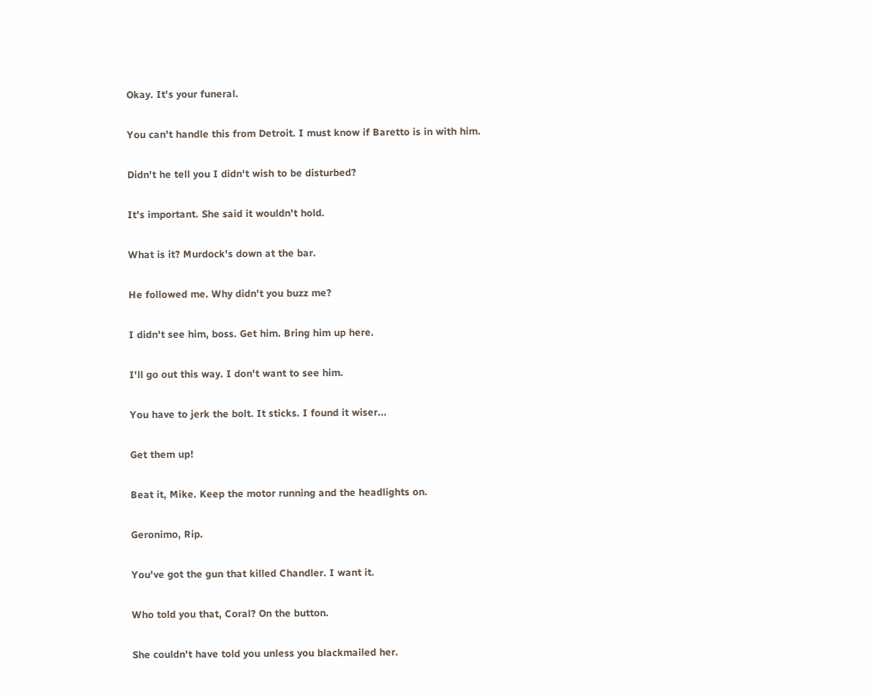Okay. It's your funeral.

You can't handle this from Detroit. I must know if Baretto is in with him.

Didn't he tell you I didn't wish to be disturbed?

It's important. She said it wouldn't hold.

What is it? Murdock's down at the bar.

He followed me. Why didn't you buzz me?

I didn't see him, boss. Get him. Bring him up here.

I'll go out this way. I don't want to see him.

You have to jerk the bolt. It sticks. I found it wiser...

Get them up!

Beat it, Mike. Keep the motor running and the headlights on.

Geronimo, Rip.

You've got the gun that killed Chandler. I want it.

Who told you that, Coral? On the button.

She couldn't have told you unless you blackmailed her.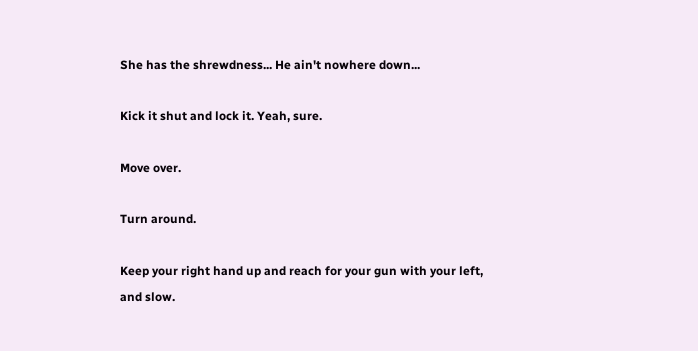She has the shrewdness... He ain't nowhere down...

Kick it shut and lock it. Yeah, sure.

Move over.

Turn around.

Keep your right hand up and reach for your gun with your left, and slow.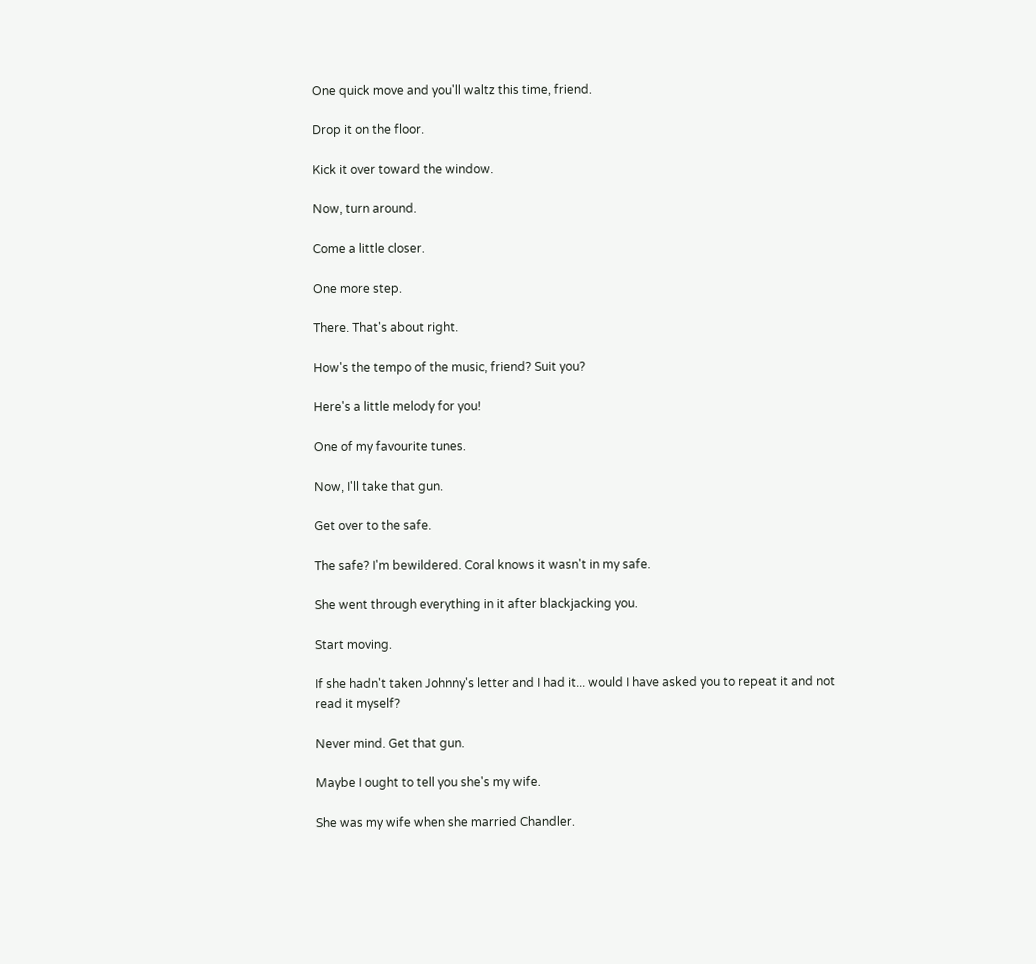One quick move and you'll waltz this time, friend.

Drop it on the floor.

Kick it over toward the window.

Now, turn around.

Come a little closer.

One more step.

There. That's about right.

How's the tempo of the music, friend? Suit you?

Here's a little melody for you!

One of my favourite tunes.

Now, I'll take that gun.

Get over to the safe.

The safe? I'm bewildered. Coral knows it wasn't in my safe.

She went through everything in it after blackjacking you.

Start moving.

If she hadn't taken Johnny's letter and I had it... would I have asked you to repeat it and not read it myself?

Never mind. Get that gun.

Maybe I ought to tell you she's my wife.

She was my wife when she married Chandler.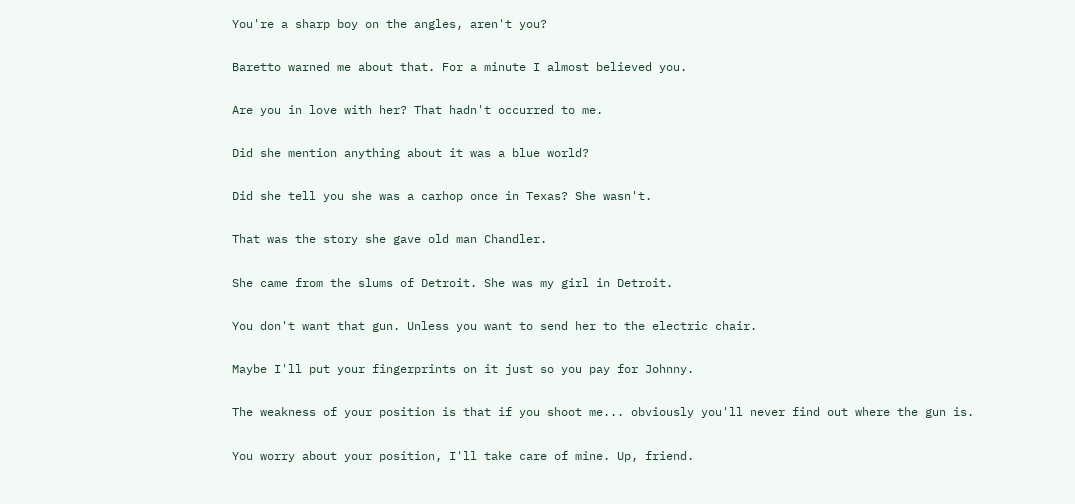You're a sharp boy on the angles, aren't you?

Baretto warned me about that. For a minute I almost believed you.

Are you in love with her? That hadn't occurred to me.

Did she mention anything about it was a blue world?

Did she tell you she was a carhop once in Texas? She wasn't.

That was the story she gave old man Chandler.

She came from the slums of Detroit. She was my girl in Detroit.

You don't want that gun. Unless you want to send her to the electric chair.

Maybe I'll put your fingerprints on it just so you pay for Johnny.

The weakness of your position is that if you shoot me... obviously you'll never find out where the gun is.

You worry about your position, I'll take care of mine. Up, friend.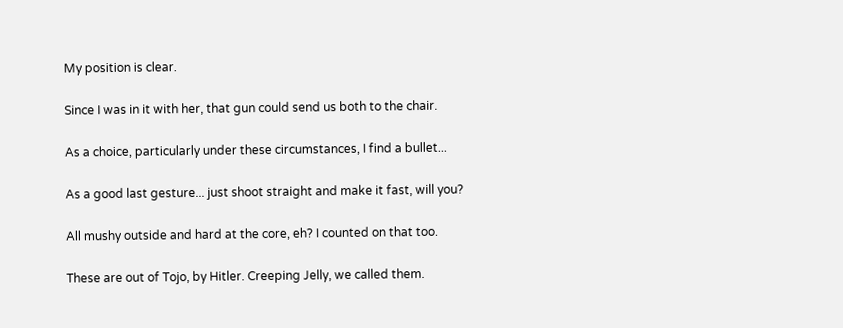My position is clear.

Since I was in it with her, that gun could send us both to the chair.

As a choice, particularly under these circumstances, I find a bullet...

As a good last gesture... just shoot straight and make it fast, will you?

All mushy outside and hard at the core, eh? I counted on that too.

These are out of Tojo, by Hitler. Creeping Jelly, we called them.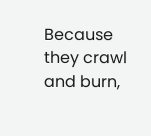Because they crawl and burn,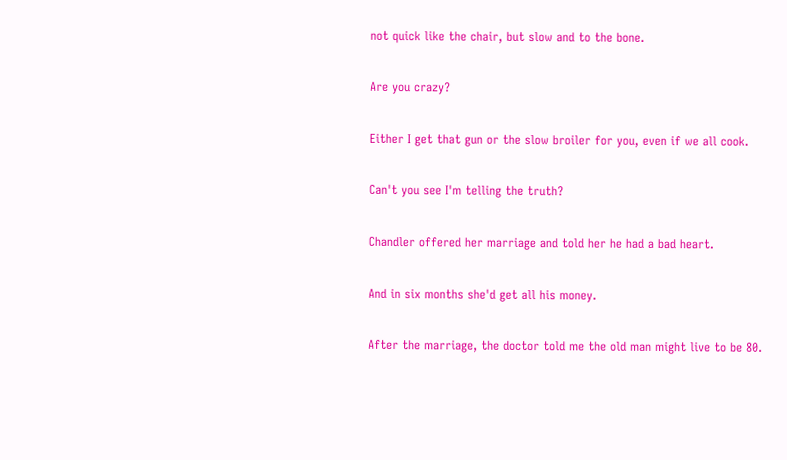not quick like the chair, but slow and to the bone.

Are you crazy?

Either I get that gun or the slow broiler for you, even if we all cook.

Can't you see I'm telling the truth?

Chandler offered her marriage and told her he had a bad heart.

And in six months she'd get all his money.

After the marriage, the doctor told me the old man might live to be 80.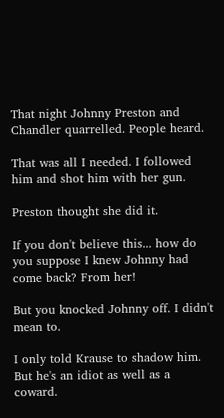That night Johnny Preston and Chandler quarrelled. People heard.

That was all I needed. I followed him and shot him with her gun.

Preston thought she did it.

If you don't believe this... how do you suppose I knew Johnny had come back? From her!

But you knocked Johnny off. I didn't mean to.

I only told Krause to shadow him. But he's an idiot as well as a coward.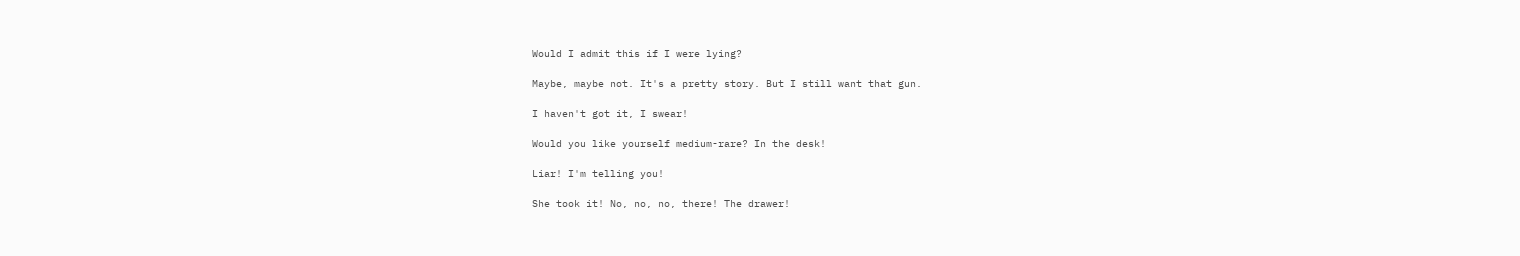Would I admit this if I were lying?

Maybe, maybe not. It's a pretty story. But I still want that gun.

I haven't got it, I swear!

Would you like yourself medium-rare? In the desk!

Liar! I'm telling you!

She took it! No, no, no, there! The drawer!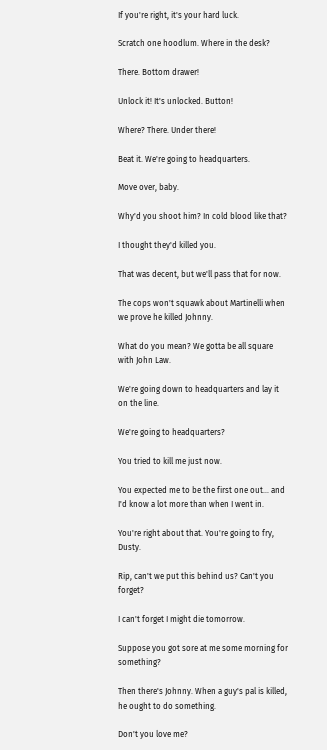If you're right, it's your hard luck.

Scratch one hoodlum. Where in the desk?

There. Bottom drawer!

Unlock it! It's unlocked. Button!

Where? There. Under there!

Beat it. We're going to headquarters.

Move over, baby.

Why'd you shoot him? In cold blood like that?

I thought they'd killed you.

That was decent, but we'll pass that for now.

The cops won't squawk about Martinelli when we prove he killed Johnny.

What do you mean? We gotta be all square with John Law.

We're going down to headquarters and lay it on the line.

We're going to headquarters?

You tried to kill me just now.

You expected me to be the first one out... and I'd know a lot more than when I went in.

You're right about that. You're going to fry, Dusty.

Rip, can't we put this behind us? Can't you forget?

I can't forget I might die tomorrow.

Suppose you got sore at me some morning for something?

Then there's Johnny. When a guy's pal is killed, he ought to do something.

Don't you love me?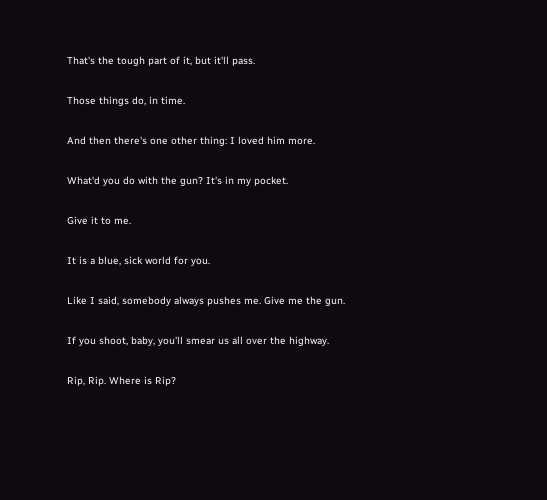That's the tough part of it, but it'll pass.

Those things do, in time.

And then there's one other thing: I loved him more.

What'd you do with the gun? It's in my pocket.

Give it to me.

It is a blue, sick world for you.

Like I said, somebody always pushes me. Give me the gun.

If you shoot, baby, you'll smear us all over the highway.

Rip, Rip. Where is Rip?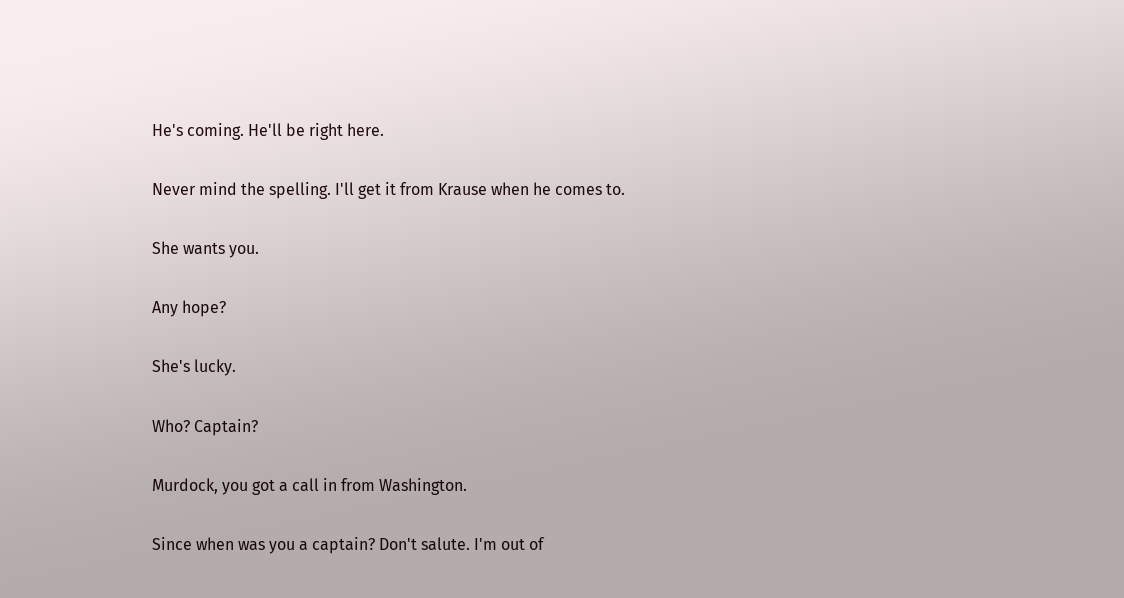He's coming. He'll be right here.

Never mind the spelling. I'll get it from Krause when he comes to.

She wants you.

Any hope?

She's lucky.

Who? Captain?

Murdock, you got a call in from Washington.

Since when was you a captain? Don't salute. I'm out of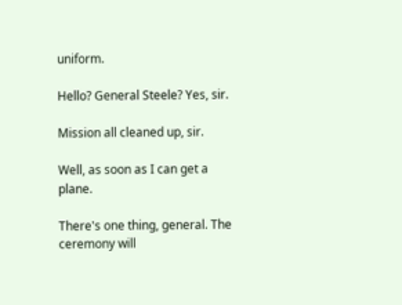uniform.

Hello? General Steele? Yes, sir.

Mission all cleaned up, sir.

Well, as soon as I can get a plane.

There's one thing, general. The ceremony will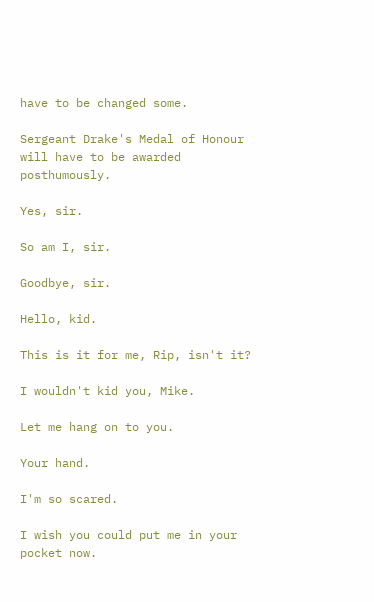have to be changed some.

Sergeant Drake's Medal of Honour will have to be awarded posthumously.

Yes, sir.

So am I, sir.

Goodbye, sir.

Hello, kid.

This is it for me, Rip, isn't it?

I wouldn't kid you, Mike.

Let me hang on to you.

Your hand.

I'm so scared.

I wish you could put me in your pocket now.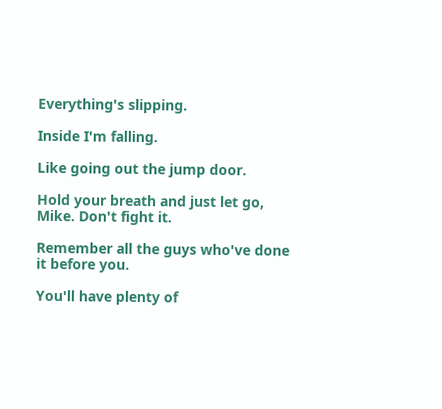Everything's slipping.

Inside I'm falling.

Like going out the jump door.

Hold your breath and just let go, Mike. Don't fight it.

Remember all the guys who've done it before you.

You'll have plenty of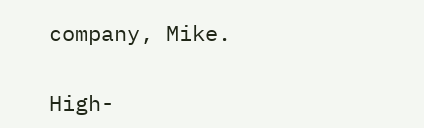company, Mike.

High-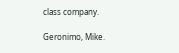class company.

Geronimo, Mike.